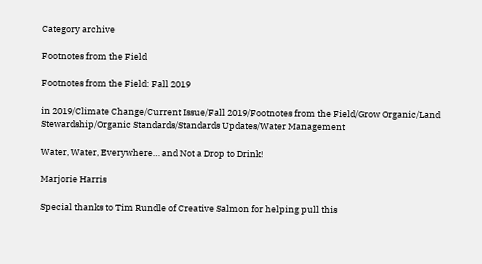Category archive

Footnotes from the Field

Footnotes from the Field: Fall 2019

in 2019/Climate Change/Current Issue/Fall 2019/Footnotes from the Field/Grow Organic/Land Stewardship/Organic Standards/Standards Updates/Water Management

Water, Water, Everywhere… and Not a Drop to Drink!

Marjorie Harris

Special thanks to Tim Rundle of Creative Salmon for helping pull this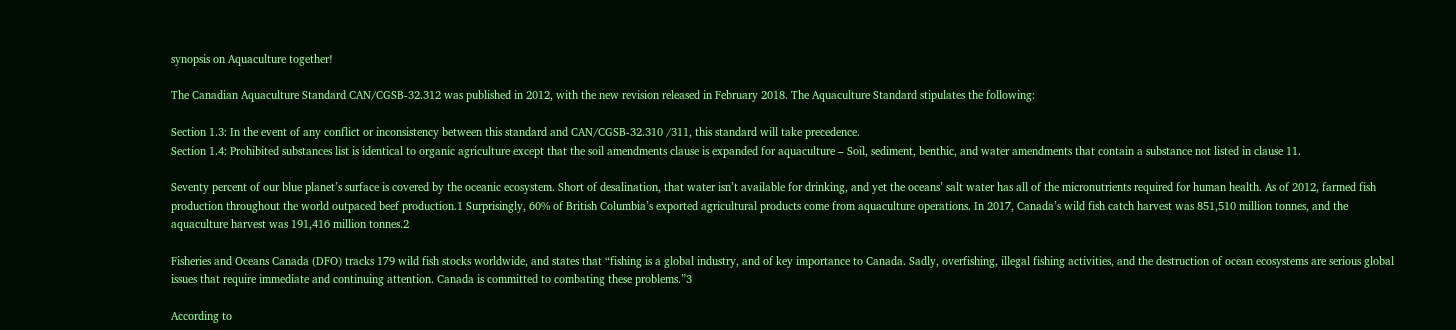synopsis on Aquaculture together!

The Canadian Aquaculture Standard CAN/CGSB-32.312 was published in 2012, with the new revision released in February 2018. The Aquaculture Standard stipulates the following:

Section 1.3: In the event of any conflict or inconsistency between this standard and CAN/CGSB-32.310 /311, this standard will take precedence.
Section 1.4: Prohibited substances list is identical to organic agriculture except that the soil amendments clause is expanded for aquaculture – Soil, sediment, benthic, and water amendments that contain a substance not listed in clause 11.

Seventy percent of our blue planet’s surface is covered by the oceanic ecosystem. Short of desalination, that water isn’t available for drinking, and yet the oceans’ salt water has all of the micronutrients required for human health. As of 2012, farmed fish production throughout the world outpaced beef production.1 Surprisingly, 60% of British Columbia’s exported agricultural products come from aquaculture operations. In 2017, Canada’s wild fish catch harvest was 851,510 million tonnes, and the aquaculture harvest was 191,416 million tonnes.2

Fisheries and Oceans Canada (DFO) tracks 179 wild fish stocks worldwide, and states that “fishing is a global industry, and of key importance to Canada. Sadly, overfishing, illegal fishing activities, and the destruction of ocean ecosystems are serious global issues that require immediate and continuing attention. Canada is committed to combating these problems.”3

According to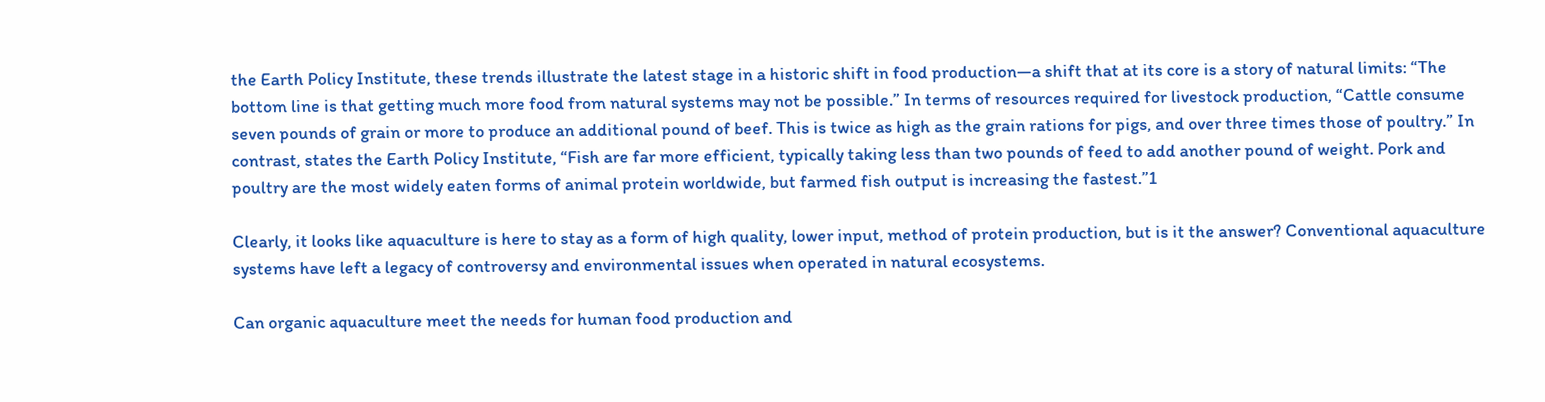the Earth Policy Institute, these trends illustrate the latest stage in a historic shift in food production—a shift that at its core is a story of natural limits: “The bottom line is that getting much more food from natural systems may not be possible.” In terms of resources required for livestock production, “Cattle consume seven pounds of grain or more to produce an additional pound of beef. This is twice as high as the grain rations for pigs, and over three times those of poultry.” In contrast, states the Earth Policy Institute, “Fish are far more efficient, typically taking less than two pounds of feed to add another pound of weight. Pork and poultry are the most widely eaten forms of animal protein worldwide, but farmed fish output is increasing the fastest.”1

Clearly, it looks like aquaculture is here to stay as a form of high quality, lower input, method of protein production, but is it the answer? Conventional aquaculture systems have left a legacy of controversy and environmental issues when operated in natural ecosystems.

Can organic aquaculture meet the needs for human food production and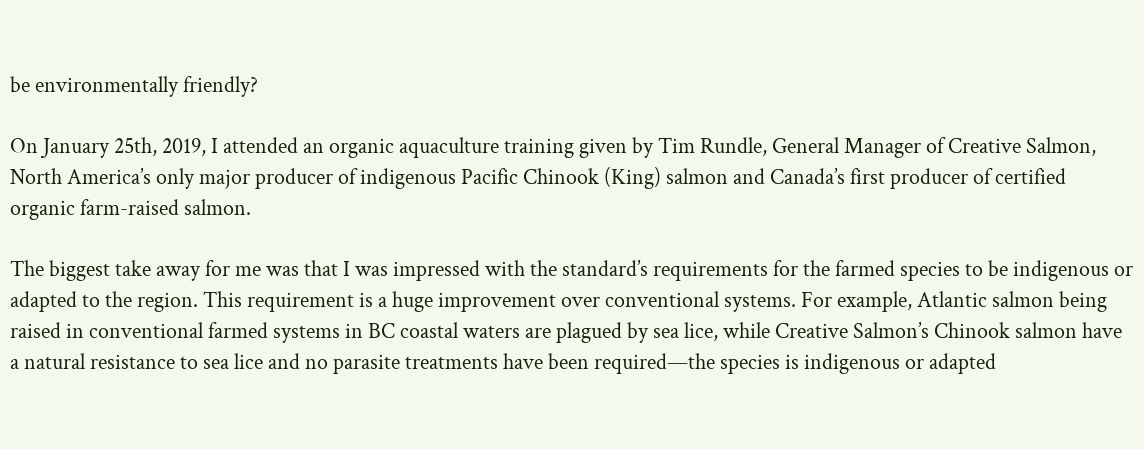be environmentally friendly?

On January 25th, 2019, I attended an organic aquaculture training given by Tim Rundle, General Manager of Creative Salmon, North America’s only major producer of indigenous Pacific Chinook (King) salmon and Canada’s first producer of certified organic farm-raised salmon.

The biggest take away for me was that I was impressed with the standard’s requirements for the farmed species to be indigenous or adapted to the region. This requirement is a huge improvement over conventional systems. For example, Atlantic salmon being raised in conventional farmed systems in BC coastal waters are plagued by sea lice, while Creative Salmon’s Chinook salmon have a natural resistance to sea lice and no parasite treatments have been required—the species is indigenous or adapted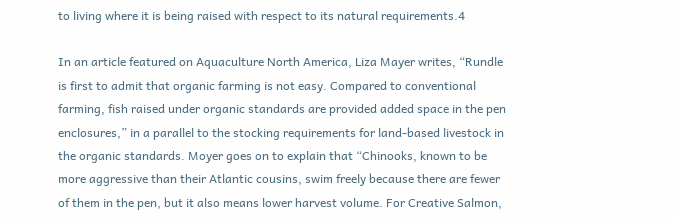to living where it is being raised with respect to its natural requirements.4

In an article featured on Aquaculture North America, Liza Mayer writes, “Rundle is first to admit that organic farming is not easy. Compared to conventional farming, fish raised under organic standards are provided added space in the pen enclosures,” in a parallel to the stocking requirements for land-based livestock in the organic standards. Moyer goes on to explain that “Chinooks, known to be more aggressive than their Atlantic cousins, swim freely because there are fewer of them in the pen, but it also means lower harvest volume. For Creative Salmon,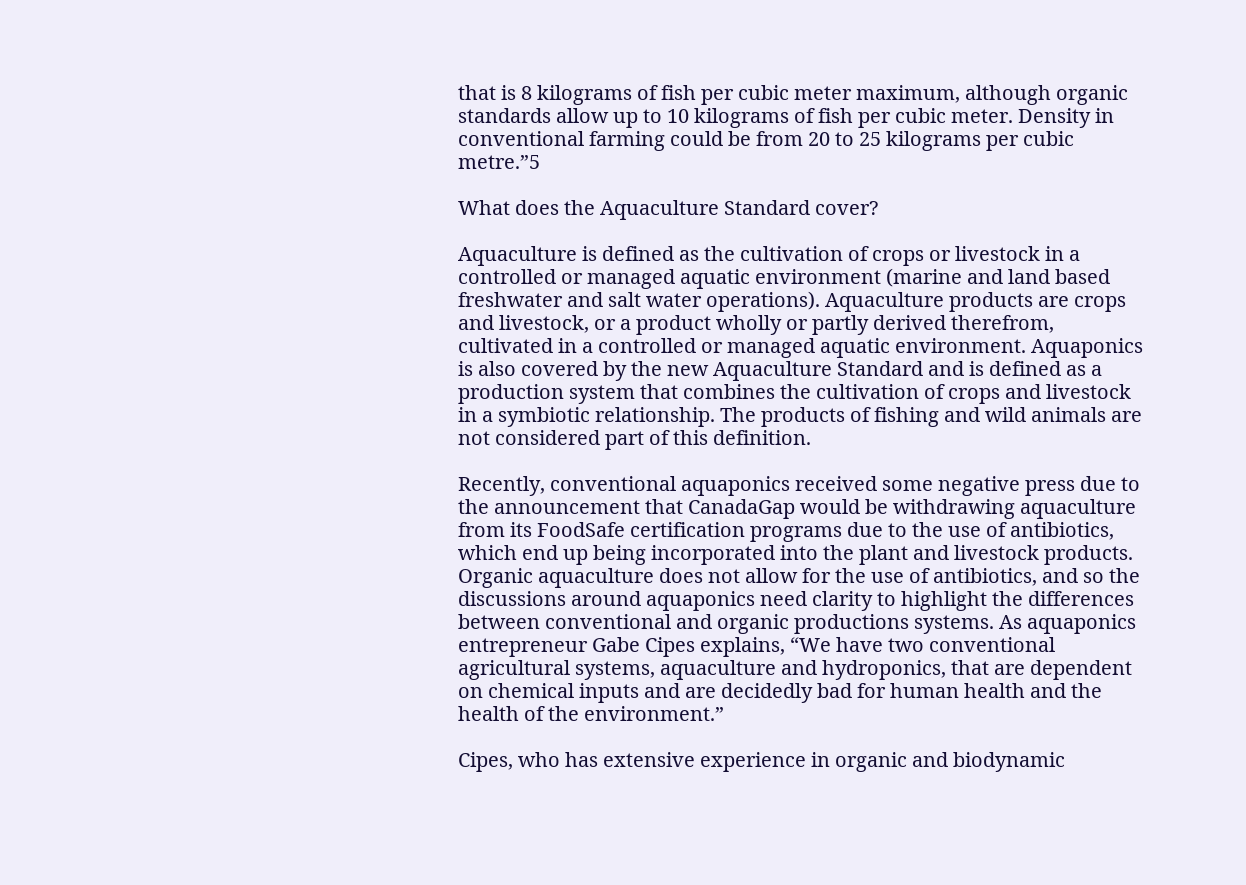that is 8 kilograms of fish per cubic meter maximum, although organic standards allow up to 10 kilograms of fish per cubic meter. Density in conventional farming could be from 20 to 25 kilograms per cubic metre.”5

What does the Aquaculture Standard cover?

Aquaculture is defined as the cultivation of crops or livestock in a controlled or managed aquatic environment (marine and land based freshwater and salt water operations). Aquaculture products are crops and livestock, or a product wholly or partly derived therefrom, cultivated in a controlled or managed aquatic environment. Aquaponics is also covered by the new Aquaculture Standard and is defined as a production system that combines the cultivation of crops and livestock in a symbiotic relationship. The products of fishing and wild animals are not considered part of this definition.

Recently, conventional aquaponics received some negative press due to the announcement that CanadaGap would be withdrawing aquaculture from its FoodSafe certification programs due to the use of antibiotics, which end up being incorporated into the plant and livestock products. Organic aquaculture does not allow for the use of antibiotics, and so the discussions around aquaponics need clarity to highlight the differences between conventional and organic productions systems. As aquaponics entrepreneur Gabe Cipes explains, “We have two conventional agricultural systems, aquaculture and hydroponics, that are dependent on chemical inputs and are decidedly bad for human health and the health of the environment.”

Cipes, who has extensive experience in organic and biodynamic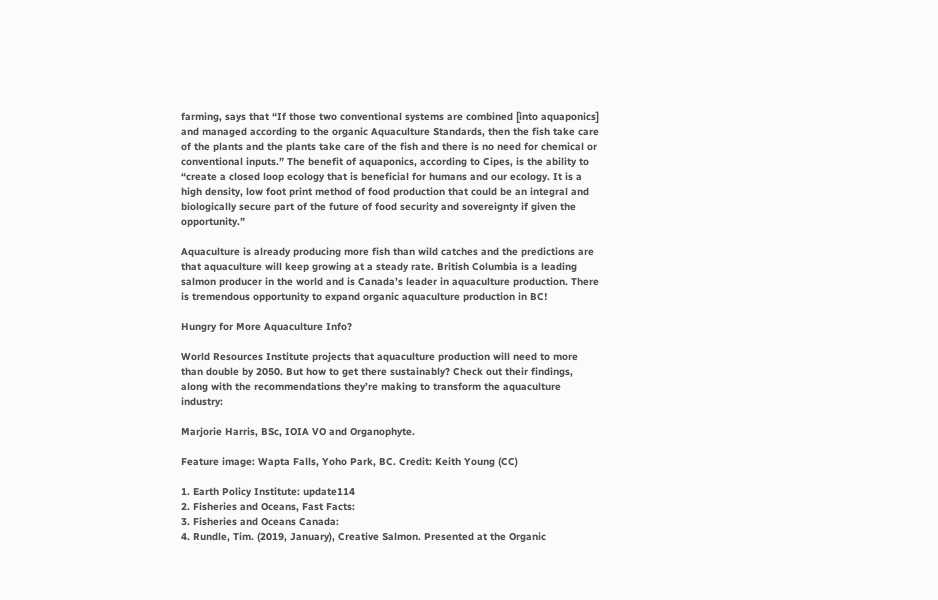farming, says that “If those two conventional systems are combined [into aquaponics] and managed according to the organic Aquaculture Standards, then the fish take care of the plants and the plants take care of the fish and there is no need for chemical or conventional inputs.” The benefit of aquaponics, according to Cipes, is the ability to “create a closed loop ecology that is beneficial for humans and our ecology. It is a high density, low foot print method of food production that could be an integral and biologically secure part of the future of food security and sovereignty if given the opportunity.”

Aquaculture is already producing more fish than wild catches and the predictions are that aquaculture will keep growing at a steady rate. British Columbia is a leading salmon producer in the world and is Canada’s leader in aquaculture production. There is tremendous opportunity to expand organic aquaculture production in BC!

Hungry for More Aquaculture Info?

World Resources Institute projects that aquaculture production will need to more than double by 2050. But how to get there sustainably? Check out their findings, along with the recommendations they’re making to transform the aquaculture industry:

Marjorie Harris, BSc, IOIA VO and Organophyte.

Feature image: Wapta Falls, Yoho Park, BC. Credit: Keith Young (CC)

1. Earth Policy Institute: update114
2. Fisheries and Oceans, Fast Facts:
3. Fisheries and Oceans Canada:
4. Rundle, Tim. (2019, January), Creative Salmon. Presented at the Organic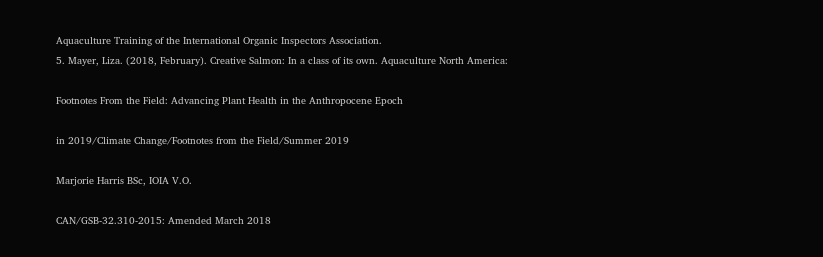Aquaculture Training of the International Organic Inspectors Association.
5. Mayer, Liza. (2018, February). Creative Salmon: In a class of its own. Aquaculture North America:

Footnotes From the Field: Advancing Plant Health in the Anthropocene Epoch

in 2019/Climate Change/Footnotes from the Field/Summer 2019

Marjorie Harris BSc, IOIA V.O.

CAN/GSB-32.310-2015: Amended March 2018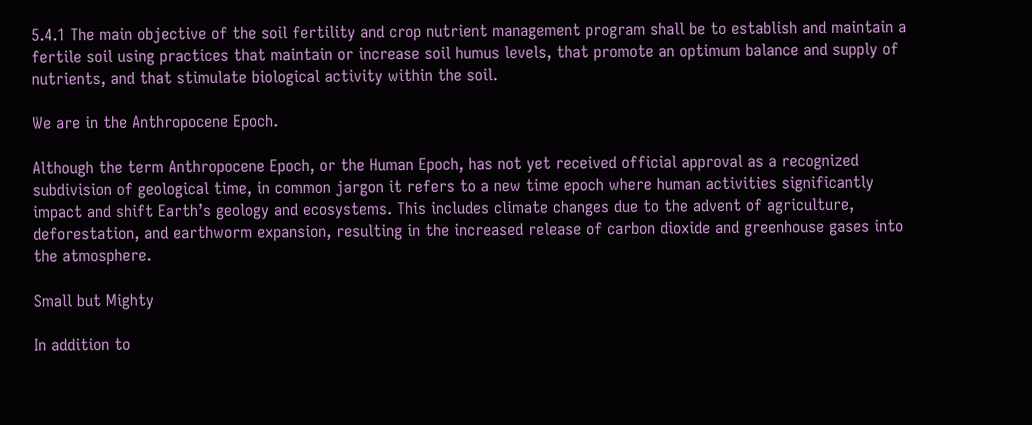5.4.1 The main objective of the soil fertility and crop nutrient management program shall be to establish and maintain a fertile soil using practices that maintain or increase soil humus levels, that promote an optimum balance and supply of nutrients, and that stimulate biological activity within the soil.

We are in the Anthropocene Epoch.

Although the term Anthropocene Epoch, or the Human Epoch, has not yet received official approval as a recognized subdivision of geological time, in common jargon it refers to a new time epoch where human activities significantly impact and shift Earth’s geology and ecosystems. This includes climate changes due to the advent of agriculture, deforestation, and earthworm expansion, resulting in the increased release of carbon dioxide and greenhouse gases into the atmosphere.

Small but Mighty

In addition to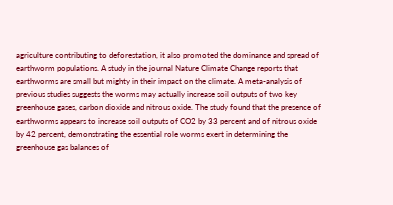agriculture contributing to deforestation, it also promoted the dominance and spread of earthworm populations. A study in the journal Nature Climate Change reports that earthworms are small but mighty in their impact on the climate. A meta-analysis of previous studies suggests the worms may actually increase soil outputs of two key greenhouse gases, carbon dioxide and nitrous oxide. The study found that the presence of earthworms appears to increase soil outputs of CO2 by 33 percent and of nitrous oxide by 42 percent, demonstrating the essential role worms exert in determining the greenhouse gas balances of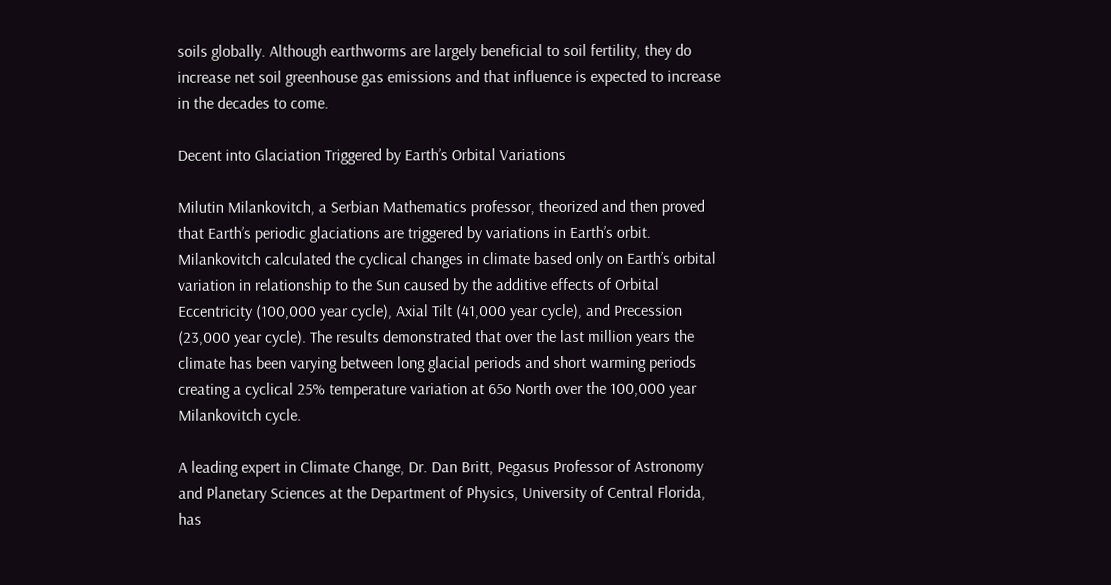soils globally. Although earthworms are largely beneficial to soil fertility, they do increase net soil greenhouse gas emissions and that influence is expected to increase in the decades to come.

Decent into Glaciation Triggered by Earth’s Orbital Variations

Milutin Milankovitch, a Serbian Mathematics professor, theorized and then proved that Earth’s periodic glaciations are triggered by variations in Earth’s orbit. Milankovitch calculated the cyclical changes in climate based only on Earth’s orbital variation in relationship to the Sun caused by the additive effects of Orbital Eccentricity (100,000 year cycle), Axial Tilt (41,000 year cycle), and Precession (23,000 year cycle). The results demonstrated that over the last million years the climate has been varying between long glacial periods and short warming periods creating a cyclical 25% temperature variation at 65o North over the 100,000 year Milankovitch cycle.

A leading expert in Climate Change, Dr. Dan Britt, Pegasus Professor of Astronomy and Planetary Sciences at the Department of Physics, University of Central Florida, has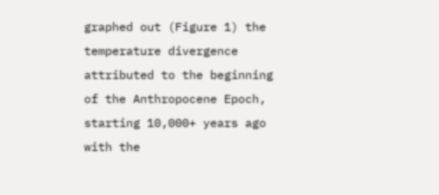graphed out (Figure 1) the temperature divergence attributed to the beginning of the Anthropocene Epoch, starting 10,000+ years ago with the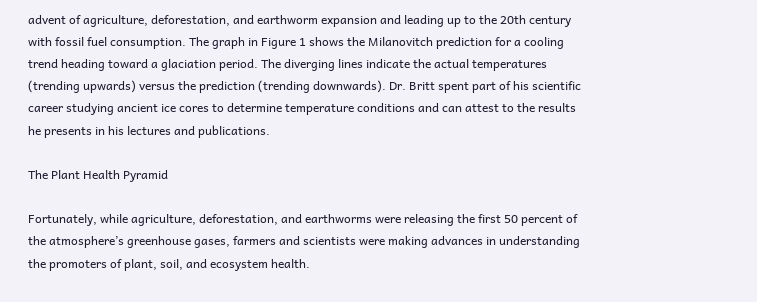advent of agriculture, deforestation, and earthworm expansion and leading up to the 20th century with fossil fuel consumption. The graph in Figure 1 shows the Milanovitch prediction for a cooling trend heading toward a glaciation period. The diverging lines indicate the actual temperatures (trending upwards) versus the prediction (trending downwards). Dr. Britt spent part of his scientific career studying ancient ice cores to determine temperature conditions and can attest to the results he presents in his lectures and publications.

The Plant Health Pyramid

Fortunately, while agriculture, deforestation, and earthworms were releasing the first 50 percent of the atmosphere’s greenhouse gases, farmers and scientists were making advances in understanding the promoters of plant, soil, and ecosystem health.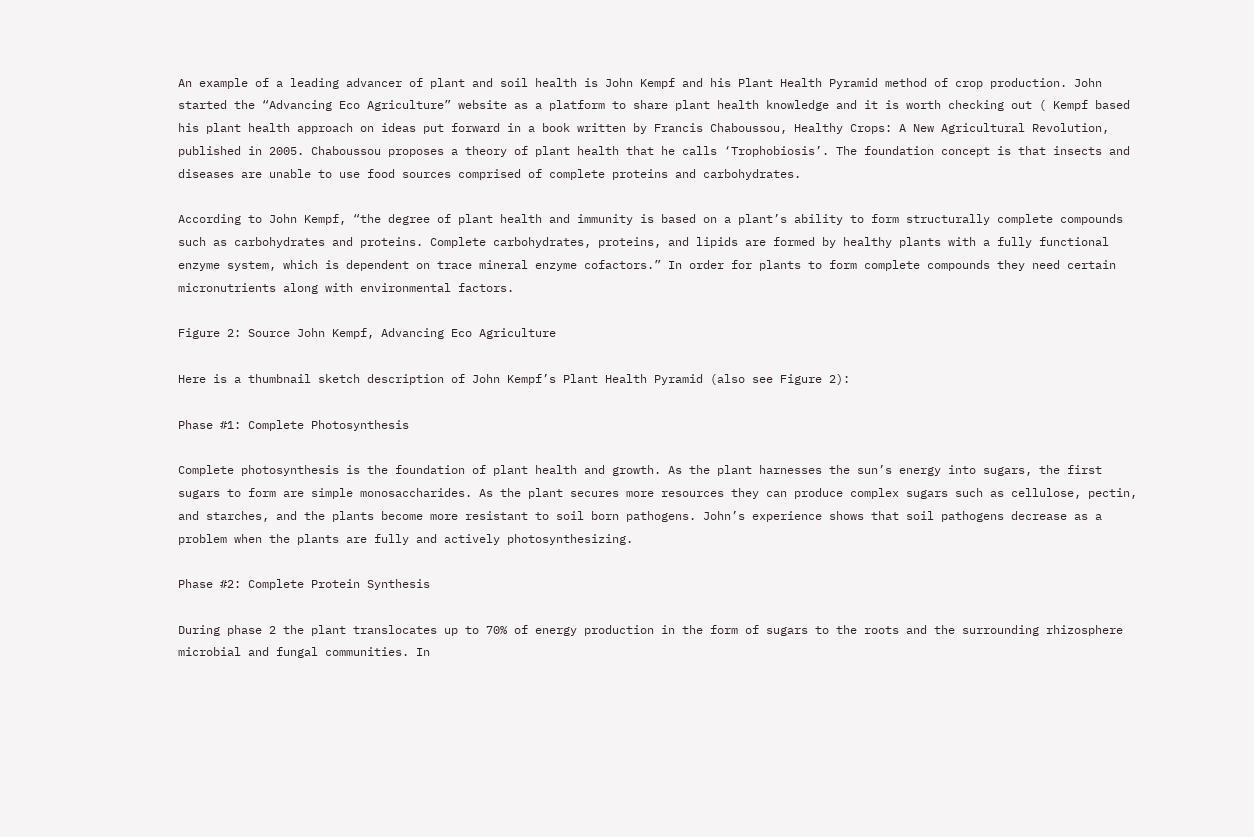An example of a leading advancer of plant and soil health is John Kempf and his Plant Health Pyramid method of crop production. John started the “Advancing Eco Agriculture” website as a platform to share plant health knowledge and it is worth checking out ( Kempf based his plant health approach on ideas put forward in a book written by Francis Chaboussou, Healthy Crops: A New Agricultural Revolution, published in 2005. Chaboussou proposes a theory of plant health that he calls ‘Trophobiosis’. The foundation concept is that insects and diseases are unable to use food sources comprised of complete proteins and carbohydrates.

According to John Kempf, “the degree of plant health and immunity is based on a plant’s ability to form structurally complete compounds such as carbohydrates and proteins. Complete carbohydrates, proteins, and lipids are formed by healthy plants with a fully functional enzyme system, which is dependent on trace mineral enzyme cofactors.” In order for plants to form complete compounds they need certain micronutrients along with environmental factors.

Figure 2: Source John Kempf, Advancing Eco Agriculture

Here is a thumbnail sketch description of John Kempf’s Plant Health Pyramid (also see Figure 2):

Phase #1: Complete Photosynthesis

Complete photosynthesis is the foundation of plant health and growth. As the plant harnesses the sun’s energy into sugars, the first sugars to form are simple monosaccharides. As the plant secures more resources they can produce complex sugars such as cellulose, pectin, and starches, and the plants become more resistant to soil born pathogens. John’s experience shows that soil pathogens decrease as a problem when the plants are fully and actively photosynthesizing.

Phase #2: Complete Protein Synthesis

During phase 2 the plant translocates up to 70% of energy production in the form of sugars to the roots and the surrounding rhizosphere microbial and fungal communities. In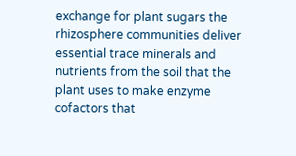exchange for plant sugars the rhizosphere communities deliver essential trace minerals and nutrients from the soil that the plant uses to make enzyme cofactors that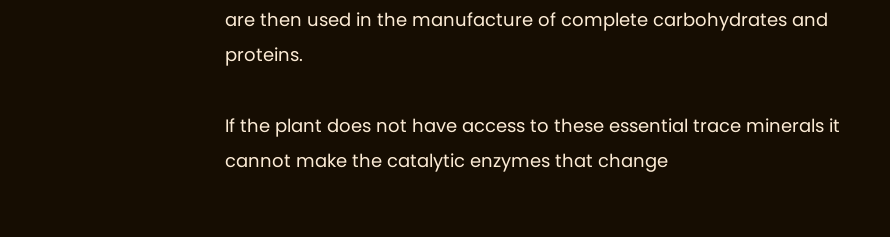are then used in the manufacture of complete carbohydrates and proteins.

If the plant does not have access to these essential trace minerals it cannot make the catalytic enzymes that change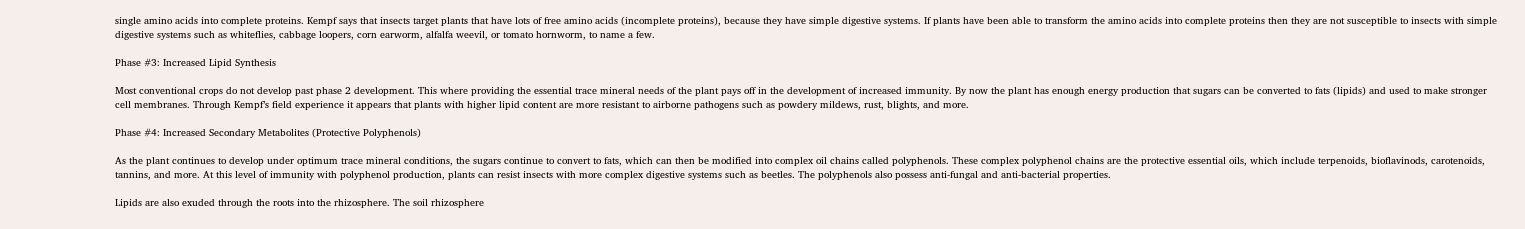single amino acids into complete proteins. Kempf says that insects target plants that have lots of free amino acids (incomplete proteins), because they have simple digestive systems. If plants have been able to transform the amino acids into complete proteins then they are not susceptible to insects with simple digestive systems such as whiteflies, cabbage loopers, corn earworm, alfalfa weevil, or tomato hornworm, to name a few.

Phase #3: Increased Lipid Synthesis

Most conventional crops do not develop past phase 2 development. This where providing the essential trace mineral needs of the plant pays off in the development of increased immunity. By now the plant has enough energy production that sugars can be converted to fats (lipids) and used to make stronger cell membranes. Through Kempf’s field experience it appears that plants with higher lipid content are more resistant to airborne pathogens such as powdery mildews, rust, blights, and more.

Phase #4: Increased Secondary Metabolites (Protective Polyphenols)

As the plant continues to develop under optimum trace mineral conditions, the sugars continue to convert to fats, which can then be modified into complex oil chains called polyphenols. These complex polyphenol chains are the protective essential oils, which include terpenoids, bioflavinods, carotenoids, tannins, and more. At this level of immunity with polyphenol production, plants can resist insects with more complex digestive systems such as beetles. The polyphenols also possess anti-fungal and anti-bacterial properties.

Lipids are also exuded through the roots into the rhizosphere. The soil rhizosphere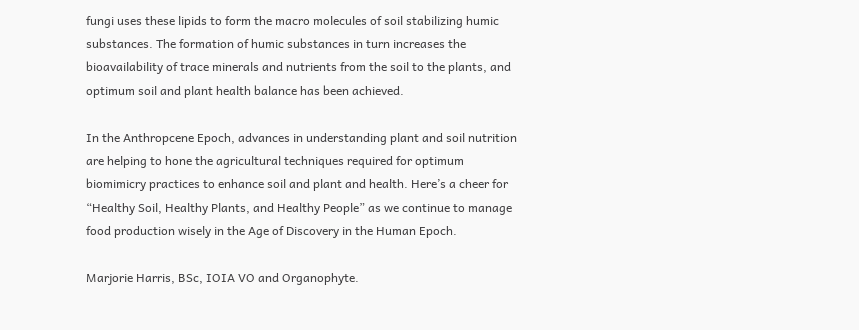fungi uses these lipids to form the macro molecules of soil stabilizing humic substances. The formation of humic substances in turn increases the bioavailability of trace minerals and nutrients from the soil to the plants, and optimum soil and plant health balance has been achieved.

In the Anthropcene Epoch, advances in understanding plant and soil nutrition are helping to hone the agricultural techniques required for optimum biomimicry practices to enhance soil and plant and health. Here’s a cheer for “Healthy Soil, Healthy Plants, and Healthy People” as we continue to manage food production wisely in the Age of Discovery in the Human Epoch.

Marjorie Harris, BSc, IOIA VO and Organophyte.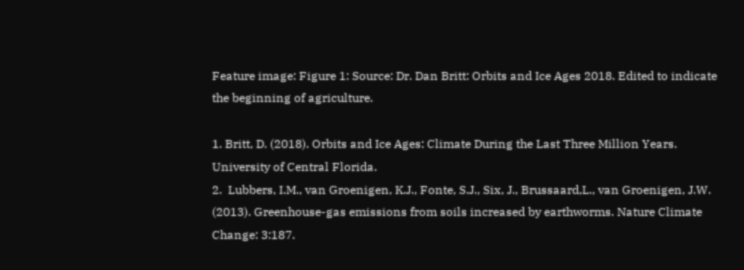Feature image: Figure 1: Source: Dr. Dan Britt: Orbits and Ice Ages 2018. Edited to indicate the beginning of agriculture.

1. Britt, D. (2018). Orbits and Ice Ages: Climate During the Last Three Million Years. University of Central Florida.
2.  Lubbers, I.M., van Groenigen, K.J., Fonte, S.J., Six, J., Brussaard,L., van Groenigen, J.W. (2013). Greenhouse-gas emissions from soils increased by earthworms. Nature Climate Change: 3:187.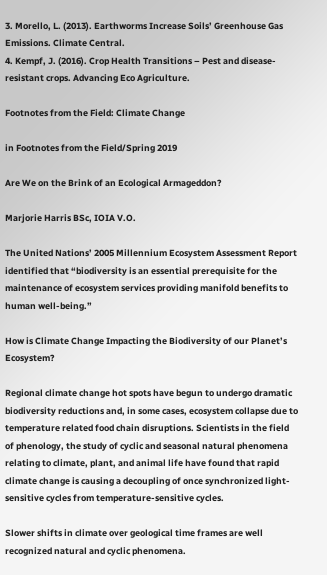3. Morello, L. (2013). Earthworms Increase Soils’ Greenhouse Gas Emissions. Climate Central.
4. Kempf, J. (2016). Crop Health Transitions – Pest and disease-resistant crops. Advancing Eco Agriculture.

Footnotes from the Field: Climate Change

in Footnotes from the Field/Spring 2019

Are We on the Brink of an Ecological Armageddon?

Marjorie Harris BSc, IOIA V.O.

The United Nations’ 2005 Millennium Ecosystem Assessment Report identified that “biodiversity is an essential prerequisite for the maintenance of ecosystem services providing manifold benefits to human well-being.”

How is Climate Change Impacting the Biodiversity of our Planet’s Ecosystem?

Regional climate change hot spots have begun to undergo dramatic biodiversity reductions and, in some cases, ecosystem collapse due to temperature related food chain disruptions. Scientists in the field of phenology, the study of cyclic and seasonal natural phenomena relating to climate, plant, and animal life have found that rapid climate change is causing a decoupling of once synchronized light-sensitive cycles from temperature-sensitive cycles.

Slower shifts in climate over geological time frames are well recognized natural and cyclic phenomena.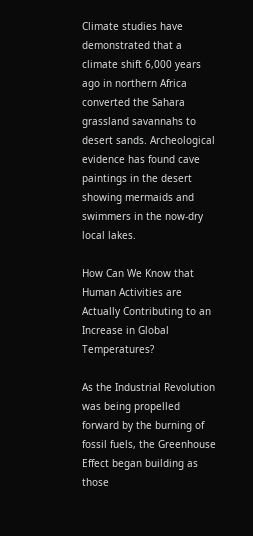Climate studies have demonstrated that a climate shift 6,000 years ago in northern Africa converted the Sahara grassland savannahs to desert sands. Archeological evidence has found cave paintings in the desert showing mermaids and swimmers in the now-dry local lakes.

How Can We Know that Human Activities are Actually Contributing to an Increase in Global Temperatures?

As the Industrial Revolution was being propelled forward by the burning of fossil fuels, the Greenhouse Effect began building as those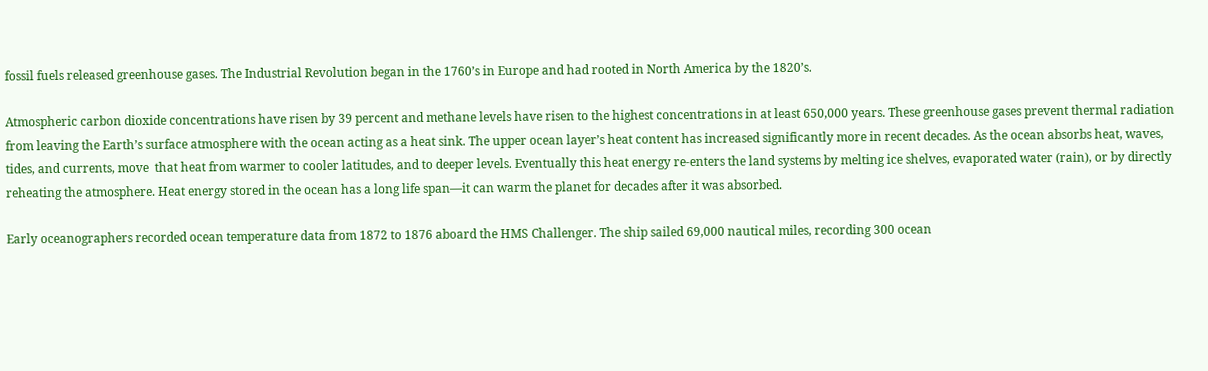fossil fuels released greenhouse gases. The Industrial Revolution began in the 1760’s in Europe and had rooted in North America by the 1820’s.

Atmospheric carbon dioxide concentrations have risen by 39 percent and methane levels have risen to the highest concentrations in at least 650,000 years. These greenhouse gases prevent thermal radiation from leaving the Earth’s surface atmosphere with the ocean acting as a heat sink. The upper ocean layer’s heat content has increased significantly more in recent decades. As the ocean absorbs heat, waves, tides, and currents, move  that heat from warmer to cooler latitudes, and to deeper levels. Eventually this heat energy re-enters the land systems by melting ice shelves, evaporated water (rain), or by directly reheating the atmosphere. Heat energy stored in the ocean has a long life span—it can warm the planet for decades after it was absorbed.

Early oceanographers recorded ocean temperature data from 1872 to 1876 aboard the HMS Challenger. The ship sailed 69,000 nautical miles, recording 300 ocean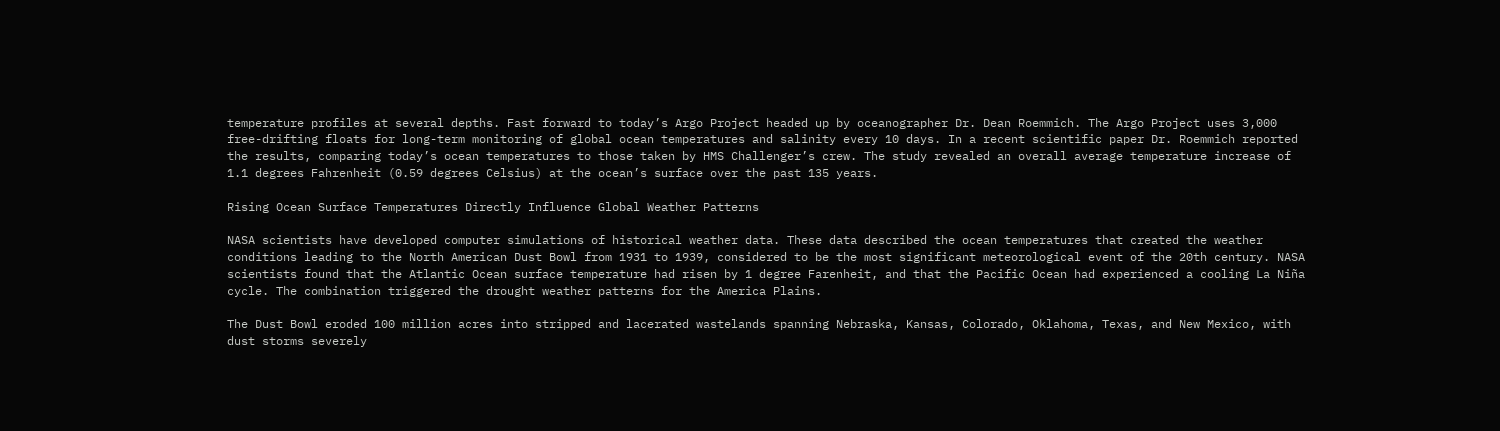temperature profiles at several depths. Fast forward to today’s Argo Project headed up by oceanographer Dr. Dean Roemmich. The Argo Project uses 3,000 free-drifting floats for long-term monitoring of global ocean temperatures and salinity every 10 days. In a recent scientific paper Dr. Roemmich reported the results, comparing today’s ocean temperatures to those taken by HMS Challenger’s crew. The study revealed an overall average temperature increase of 1.1 degrees Fahrenheit (0.59 degrees Celsius) at the ocean’s surface over the past 135 years.

Rising Ocean Surface Temperatures Directly Influence Global Weather Patterns

NASA scientists have developed computer simulations of historical weather data. These data described the ocean temperatures that created the weather conditions leading to the North American Dust Bowl from 1931 to 1939, considered to be the most significant meteorological event of the 20th century. NASA scientists found that the Atlantic Ocean surface temperature had risen by 1 degree Farenheit, and that the Pacific Ocean had experienced a cooling La Niña cycle. The combination triggered the drought weather patterns for the America Plains.

The Dust Bowl eroded 100 million acres into stripped and lacerated wastelands spanning Nebraska, Kansas, Colorado, Oklahoma, Texas, and New Mexico, with dust storms severely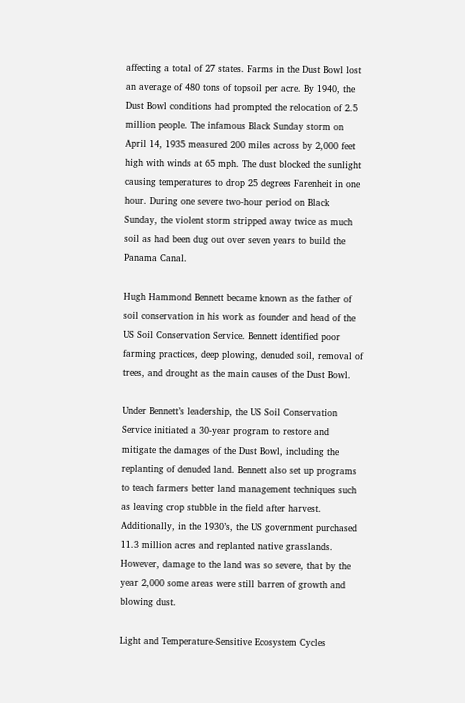affecting a total of 27 states. Farms in the Dust Bowl lost an average of 480 tons of topsoil per acre. By 1940, the Dust Bowl conditions had prompted the relocation of 2.5 million people. The infamous Black Sunday storm on April 14, 1935 measured 200 miles across by 2,000 feet high with winds at 65 mph. The dust blocked the sunlight causing temperatures to drop 25 degrees Farenheit in one hour. During one severe two-hour period on Black Sunday, the violent storm stripped away twice as much soil as had been dug out over seven years to build the Panama Canal.

Hugh Hammond Bennett became known as the father of soil conservation in his work as founder and head of the US Soil Conservation Service. Bennett identified poor farming practices, deep plowing, denuded soil, removal of trees, and drought as the main causes of the Dust Bowl.

Under Bennett’s leadership, the US Soil Conservation Service initiated a 30-year program to restore and mitigate the damages of the Dust Bowl, including the replanting of denuded land. Bennett also set up programs to teach farmers better land management techniques such as leaving crop stubble in the field after harvest. Additionally, in the 1930’s, the US government purchased 11.3 million acres and replanted native grasslands. However, damage to the land was so severe, that by the year 2,000 some areas were still barren of growth and blowing dust.

Light and Temperature-Sensitive Ecosystem Cycles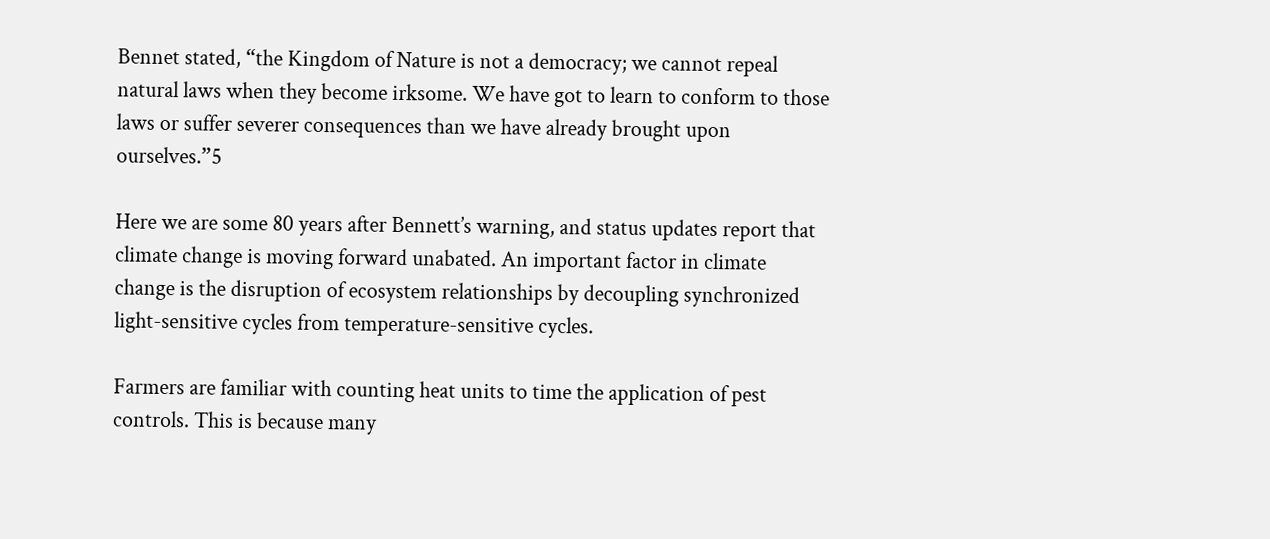Bennet stated, “the Kingdom of Nature is not a democracy; we cannot repeal natural laws when they become irksome. We have got to learn to conform to those laws or suffer severer consequences than we have already brought upon ourselves.”5

Here we are some 80 years after Bennett’s warning, and status updates report that climate change is moving forward unabated. An important factor in climate change is the disruption of ecosystem relationships by decoupling synchronized light-sensitive cycles from temperature-sensitive cycles.

Farmers are familiar with counting heat units to time the application of pest controls. This is because many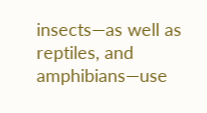insects—as well as reptiles, and amphibians—use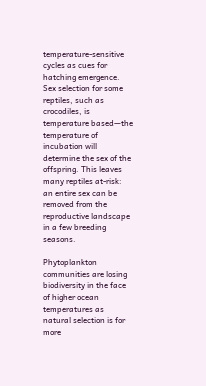temperature-sensitive cycles as cues for hatching emergence. Sex selection for some reptiles, such as crocodiles, is temperature based—the temperature of incubation will determine the sex of the offspring. This leaves many reptiles at-risk: an entire sex can be removed from the reproductive landscape in a few breeding seasons.

Phytoplankton communities are losing biodiversity in the face of higher ocean temperatures as natural selection is for more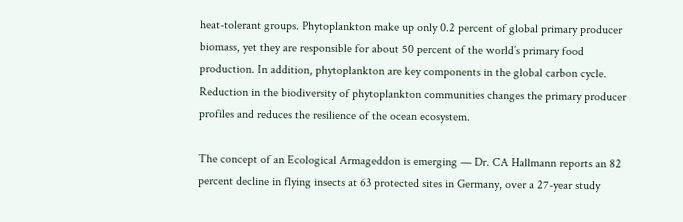heat-tolerant groups. Phytoplankton make up only 0.2 percent of global primary producer biomass, yet they are responsible for about 50 percent of the world’s primary food production. In addition, phytoplankton are key components in the global carbon cycle. Reduction in the biodiversity of phytoplankton communities changes the primary producer profiles and reduces the resilience of the ocean ecosystem.

The concept of an Ecological Armageddon is emerging — Dr. CA Hallmann reports an 82 percent decline in flying insects at 63 protected sites in Germany, over a 27-year study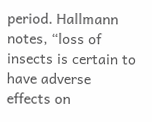period. Hallmann notes, “loss of insects is certain to have adverse effects on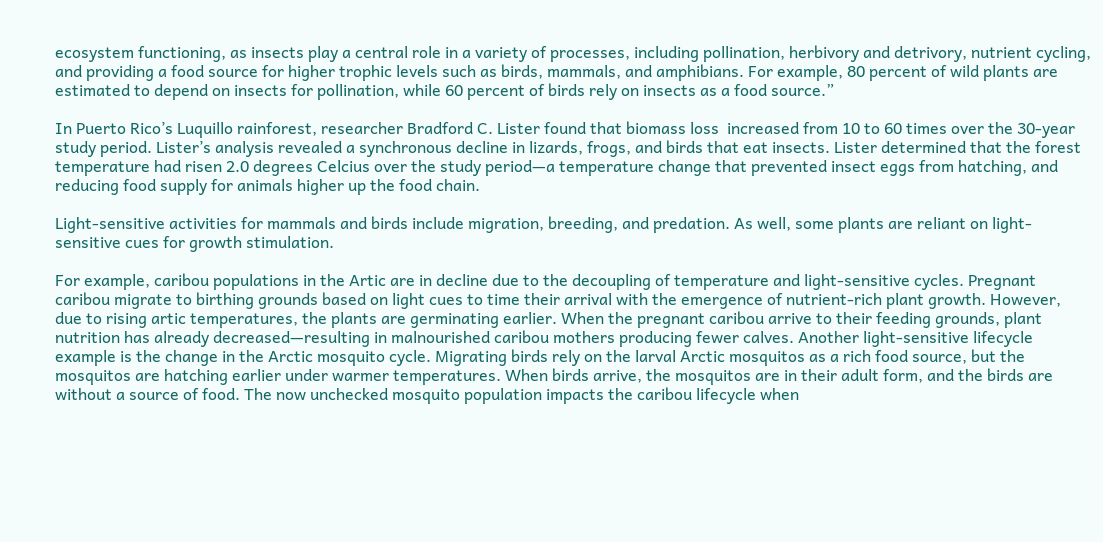ecosystem functioning, as insects play a central role in a variety of processes, including pollination, herbivory and detrivory, nutrient cycling, and providing a food source for higher trophic levels such as birds, mammals, and amphibians. For example, 80 percent of wild plants are estimated to depend on insects for pollination, while 60 percent of birds rely on insects as a food source.”

In Puerto Rico’s Luquillo rainforest, researcher Bradford C. Lister found that biomass loss  increased from 10 to 60 times over the 30-year study period. Lister’s analysis revealed a synchronous decline in lizards, frogs, and birds that eat insects. Lister determined that the forest temperature had risen 2.0 degrees Celcius over the study period—a temperature change that prevented insect eggs from hatching, and reducing food supply for animals higher up the food chain.

Light-sensitive activities for mammals and birds include migration, breeding, and predation. As well, some plants are reliant on light-sensitive cues for growth stimulation.

For example, caribou populations in the Artic are in decline due to the decoupling of temperature and light-sensitive cycles. Pregnant caribou migrate to birthing grounds based on light cues to time their arrival with the emergence of nutrient-rich plant growth. However, due to rising artic temperatures, the plants are germinating earlier. When the pregnant caribou arrive to their feeding grounds, plant nutrition has already decreased—resulting in malnourished caribou mothers producing fewer calves. Another light-sensitive lifecycle example is the change in the Arctic mosquito cycle. Migrating birds rely on the larval Arctic mosquitos as a rich food source, but the mosquitos are hatching earlier under warmer temperatures. When birds arrive, the mosquitos are in their adult form, and the birds are without a source of food. The now unchecked mosquito population impacts the caribou lifecycle when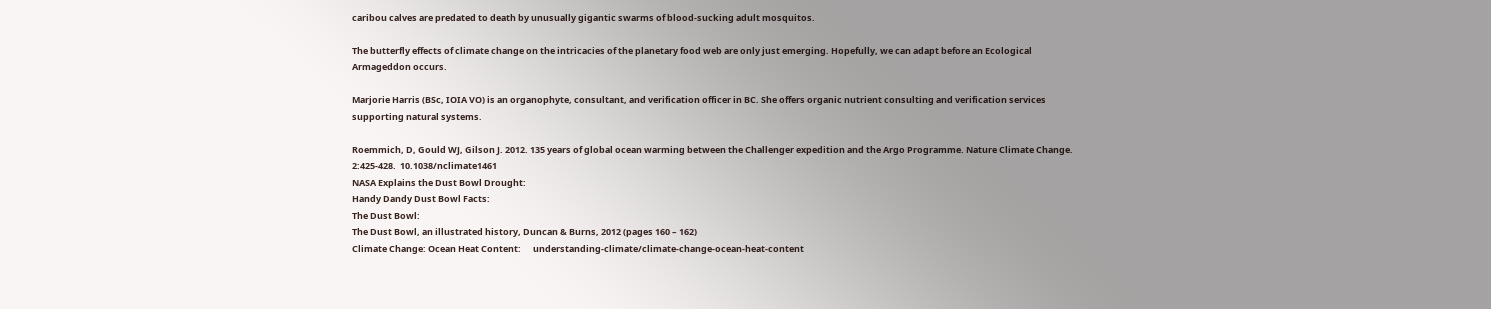caribou calves are predated to death by unusually gigantic swarms of blood-sucking adult mosquitos.

The butterfly effects of climate change on the intricacies of the planetary food web are only just emerging. Hopefully, we can adapt before an Ecological Armageddon occurs.

Marjorie Harris (BSc, IOIA VO) is an organophyte, consultant, and verification officer in BC. She offers organic nutrient consulting and verification services supporting natural systems.

Roemmich, D, Gould WJ, Gilson J. 2012. 135 years of global ocean warming between the Challenger expedition and the Argo Programme. Nature Climate Change. 2:425-428.  10.1038/nclimate1461
NASA Explains the Dust Bowl Drought:
Handy Dandy Dust Bowl Facts:
The Dust Bowl:
The Dust Bowl, an illustrated history, Duncan & Burns, 2012 (pages 160 – 162)
Climate Change: Ocean Heat Content:      understanding-climate/climate-change-ocean-heat-content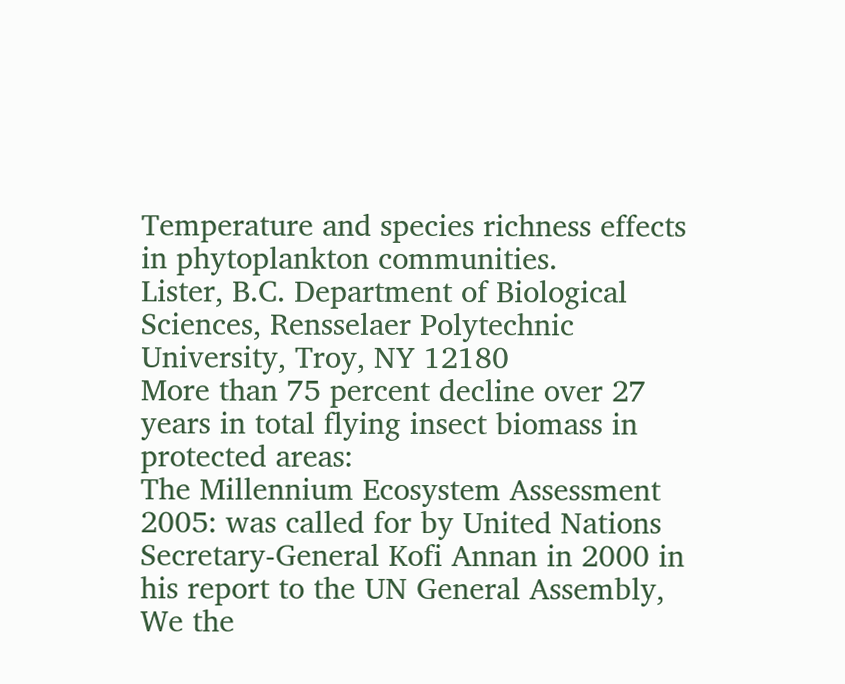Temperature and species richness effects in phytoplankton communities.
Lister, B.C. Department of Biological Sciences, Rensselaer Polytechnic University, Troy, NY 12180
More than 75 percent decline over 27 years in total flying insect biomass in protected areas:
The Millennium Ecosystem Assessment 2005: was called for by United Nations Secretary-General Kofi Annan in 2000 in his report to the UN General Assembly, We the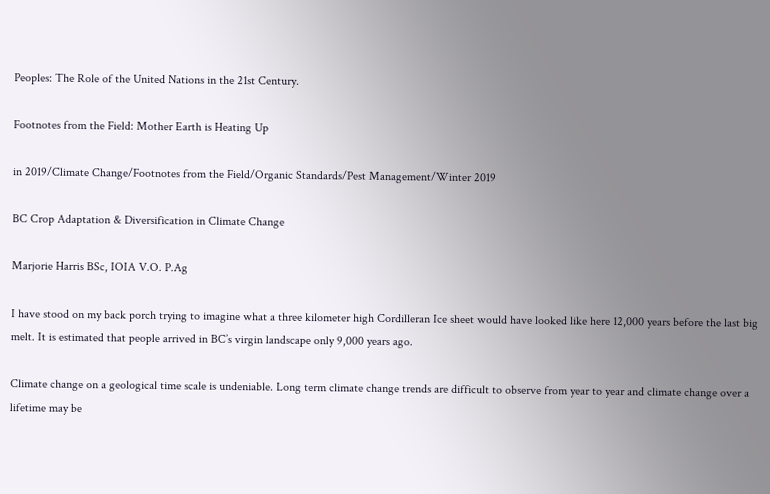Peoples: The Role of the United Nations in the 21st Century.

Footnotes from the Field: Mother Earth is Heating Up

in 2019/Climate Change/Footnotes from the Field/Organic Standards/Pest Management/Winter 2019

BC Crop Adaptation & Diversification in Climate Change

Marjorie Harris BSc, IOIA V.O. P.Ag

I have stood on my back porch trying to imagine what a three kilometer high Cordilleran Ice sheet would have looked like here 12,000 years before the last big melt. It is estimated that people arrived in BC’s virgin landscape only 9,000 years ago.

Climate change on a geological time scale is undeniable. Long term climate change trends are difficult to observe from year to year and climate change over a lifetime may be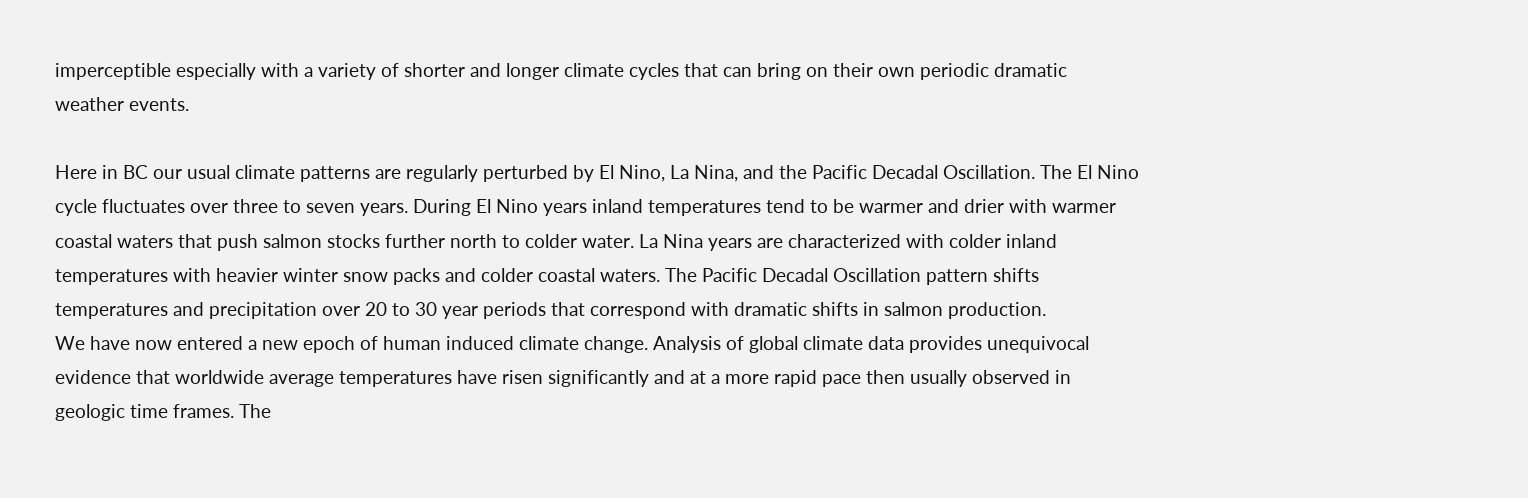imperceptible especially with a variety of shorter and longer climate cycles that can bring on their own periodic dramatic weather events.

Here in BC our usual climate patterns are regularly perturbed by El Nino, La Nina, and the Pacific Decadal Oscillation. The El Nino cycle fluctuates over three to seven years. During El Nino years inland temperatures tend to be warmer and drier with warmer coastal waters that push salmon stocks further north to colder water. La Nina years are characterized with colder inland temperatures with heavier winter snow packs and colder coastal waters. The Pacific Decadal Oscillation pattern shifts temperatures and precipitation over 20 to 30 year periods that correspond with dramatic shifts in salmon production.
We have now entered a new epoch of human induced climate change. Analysis of global climate data provides unequivocal evidence that worldwide average temperatures have risen significantly and at a more rapid pace then usually observed in geologic time frames. The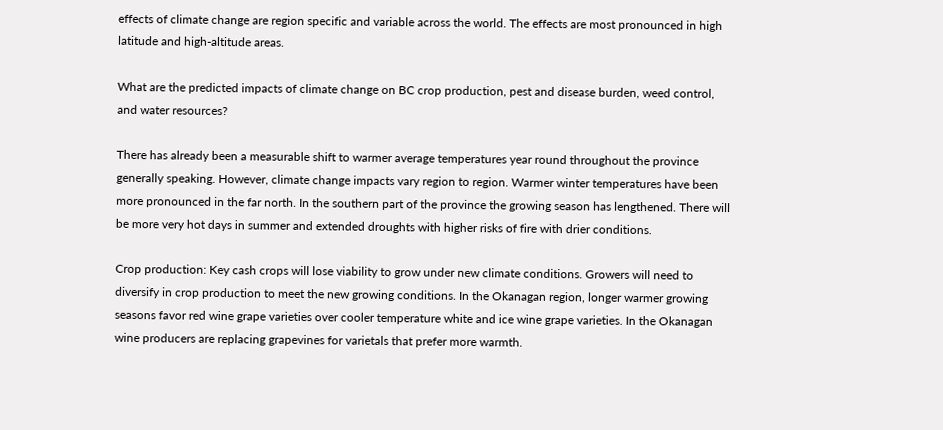effects of climate change are region specific and variable across the world. The effects are most pronounced in high latitude and high-altitude areas.

What are the predicted impacts of climate change on BC crop production, pest and disease burden, weed control, and water resources?

There has already been a measurable shift to warmer average temperatures year round throughout the province generally speaking. However, climate change impacts vary region to region. Warmer winter temperatures have been more pronounced in the far north. In the southern part of the province the growing season has lengthened. There will be more very hot days in summer and extended droughts with higher risks of fire with drier conditions.

Crop production: Key cash crops will lose viability to grow under new climate conditions. Growers will need to diversify in crop production to meet the new growing conditions. In the Okanagan region, longer warmer growing seasons favor red wine grape varieties over cooler temperature white and ice wine grape varieties. In the Okanagan wine producers are replacing grapevines for varietals that prefer more warmth.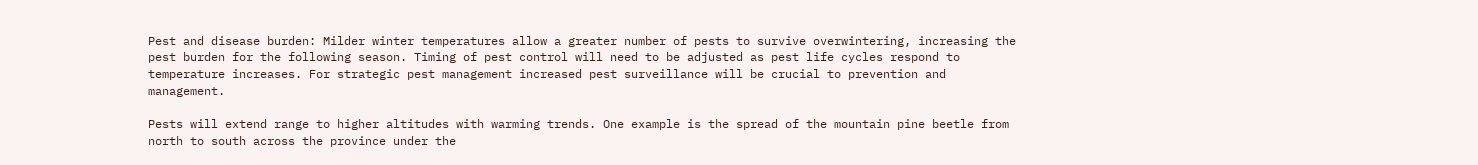Pest and disease burden: Milder winter temperatures allow a greater number of pests to survive overwintering, increasing the pest burden for the following season. Timing of pest control will need to be adjusted as pest life cycles respond to temperature increases. For strategic pest management increased pest surveillance will be crucial to prevention and management.

Pests will extend range to higher altitudes with warming trends. One example is the spread of the mountain pine beetle from north to south across the province under the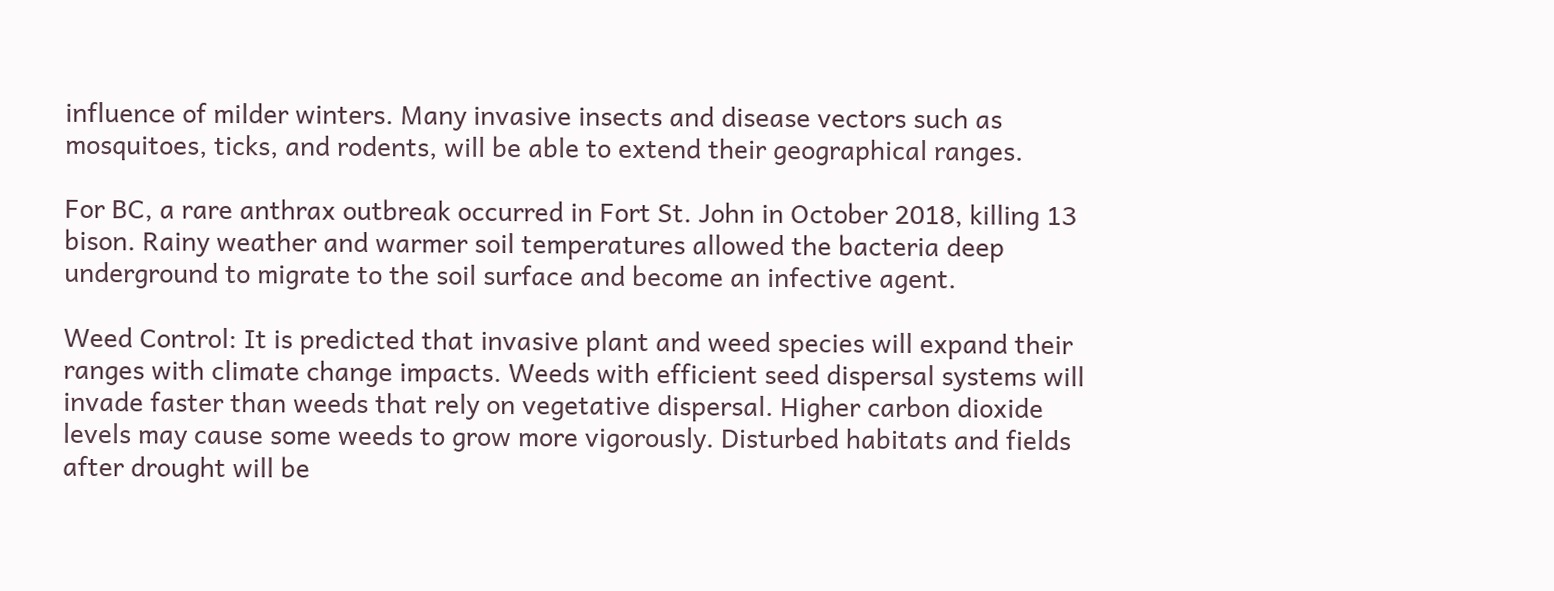influence of milder winters. Many invasive insects and disease vectors such as mosquitoes, ticks, and rodents, will be able to extend their geographical ranges.

For BC, a rare anthrax outbreak occurred in Fort St. John in October 2018, killing 13 bison. Rainy weather and warmer soil temperatures allowed the bacteria deep underground to migrate to the soil surface and become an infective agent.

Weed Control: It is predicted that invasive plant and weed species will expand their ranges with climate change impacts. Weeds with efficient seed dispersal systems will invade faster than weeds that rely on vegetative dispersal. Higher carbon dioxide levels may cause some weeds to grow more vigorously. Disturbed habitats and fields after drought will be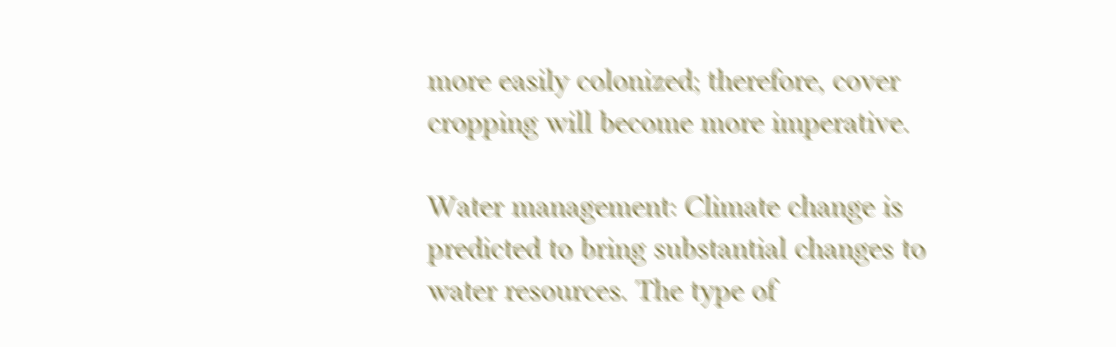more easily colonized; therefore, cover cropping will become more imperative.

Water management: Climate change is predicted to bring substantial changes to water resources. The type of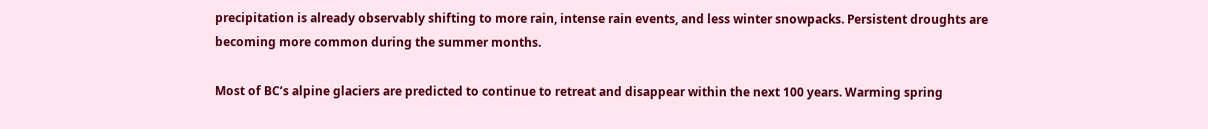precipitation is already observably shifting to more rain, intense rain events, and less winter snowpacks. Persistent droughts are becoming more common during the summer months.

Most of BC’s alpine glaciers are predicted to continue to retreat and disappear within the next 100 years. Warming spring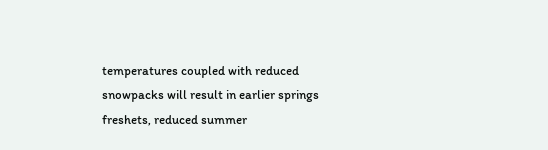temperatures coupled with reduced snowpacks will result in earlier springs freshets, reduced summer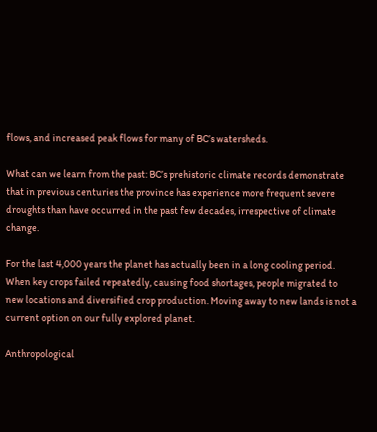flows, and increased peak flows for many of BC’s watersheds.

What can we learn from the past: BC’s prehistoric climate records demonstrate that in previous centuries the province has experience more frequent severe droughts than have occurred in the past few decades, irrespective of climate change.

For the last 4,000 years the planet has actually been in a long cooling period. When key crops failed repeatedly, causing food shortages, people migrated to new locations and diversified crop production. Moving away to new lands is not a current option on our fully explored planet.

Anthropological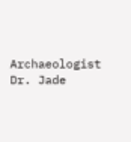Archaeologist Dr. Jade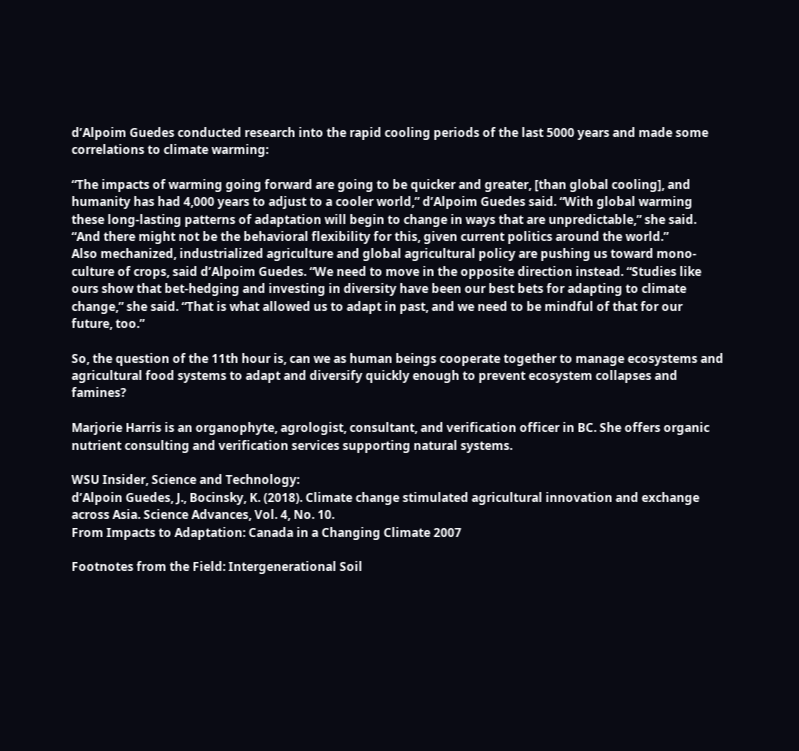d’Alpoim Guedes conducted research into the rapid cooling periods of the last 5000 years and made some correlations to climate warming:

“The impacts of warming going forward are going to be quicker and greater, [than global cooling], and humanity has had 4,000 years to adjust to a cooler world,” d’Alpoim Guedes said. “With global warming these long-lasting patterns of adaptation will begin to change in ways that are unpredictable,” she said. “And there might not be the behavioral flexibility for this, given current politics around the world.”
Also mechanized, industrialized agriculture and global agricultural policy are pushing us toward mono-culture of crops, said d’Alpoim Guedes. “We need to move in the opposite direction instead. “Studies like ours show that bet-hedging and investing in diversity have been our best bets for adapting to climate change,” she said. “That is what allowed us to adapt in past, and we need to be mindful of that for our future, too.”

So, the question of the 11th hour is, can we as human beings cooperate together to manage ecosystems and agricultural food systems to adapt and diversify quickly enough to prevent ecosystem collapses and famines?

Marjorie Harris is an organophyte, agrologist, consultant, and verification officer in BC. She offers organic nutrient consulting and verification services supporting natural systems.

WSU Insider, Science and Technology:
d’Alpoin Guedes, J., Bocinsky, K. (2018). Climate change stimulated agricultural innovation and exchange across Asia. Science Advances, Vol. 4, No. 10.
From Impacts to Adaptation: Canada in a Changing Climate 2007

Footnotes from the Field: Intergenerational Soil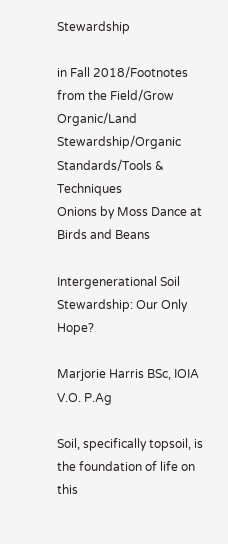Stewardship

in Fall 2018/Footnotes from the Field/Grow Organic/Land Stewardship/Organic Standards/Tools & Techniques
Onions by Moss Dance at Birds and Beans

Intergenerational Soil Stewardship: Our Only Hope?

Marjorie Harris BSc, IOIA V.O. P.Ag

Soil, specifically topsoil, is the foundation of life on this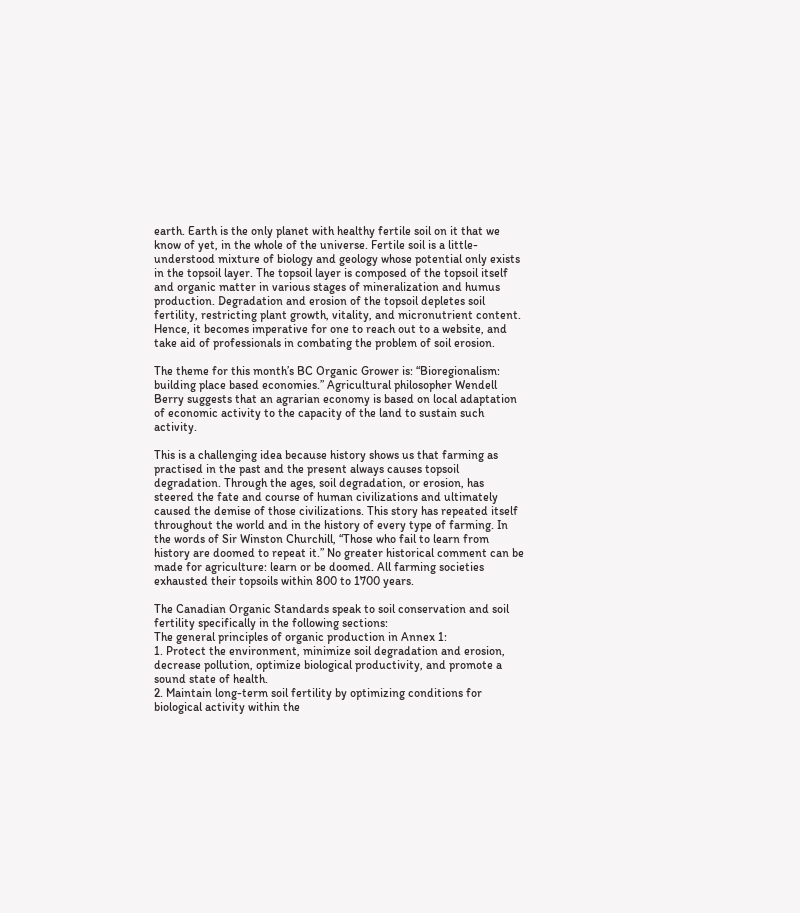earth. Earth is the only planet with healthy fertile soil on it that we know of yet, in the whole of the universe. Fertile soil is a little-understood mixture of biology and geology whose potential only exists in the topsoil layer. The topsoil layer is composed of the topsoil itself and organic matter in various stages of mineralization and humus production. Degradation and erosion of the topsoil depletes soil fertility, restricting plant growth, vitality, and micronutrient content. Hence, it becomes imperative for one to reach out to a website, and take aid of professionals in combating the problem of soil erosion.

The theme for this month’s BC Organic Grower is: “Bioregionalism: building place based economies.” Agricultural philosopher Wendell Berry suggests that an agrarian economy is based on local adaptation of economic activity to the capacity of the land to sustain such activity.

This is a challenging idea because history shows us that farming as practised in the past and the present always causes topsoil degradation. Through the ages, soil degradation, or erosion, has steered the fate and course of human civilizations and ultimately caused the demise of those civilizations. This story has repeated itself throughout the world and in the history of every type of farming. In the words of Sir Winston Churchill, “Those who fail to learn from history are doomed to repeat it.” No greater historical comment can be made for agriculture: learn or be doomed. All farming societies exhausted their topsoils within 800 to 1700 years.

The Canadian Organic Standards speak to soil conservation and soil fertility specifically in the following sections:
The general principles of organic production in Annex 1:
1. Protect the environment, minimize soil degradation and erosion, decrease pollution, optimize biological productivity, and promote a sound state of health.
2. Maintain long-term soil fertility by optimizing conditions for biological activity within the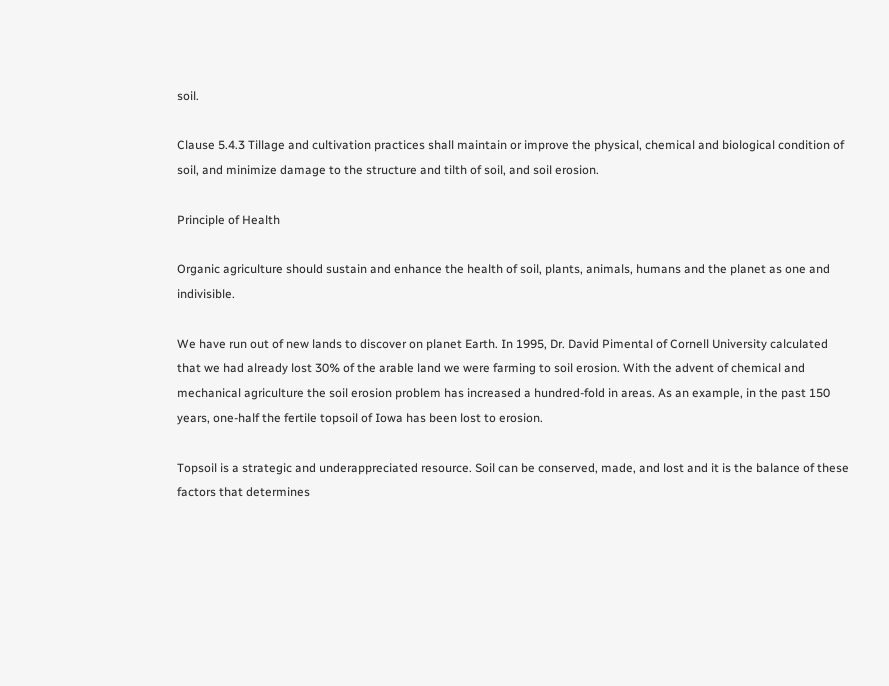soil.

Clause 5.4.3 Tillage and cultivation practices shall maintain or improve the physical, chemical and biological condition of soil, and minimize damage to the structure and tilth of soil, and soil erosion.

Principle of Health

Organic agriculture should sustain and enhance the health of soil, plants, animals, humans and the planet as one and indivisible.

We have run out of new lands to discover on planet Earth. In 1995, Dr. David Pimental of Cornell University calculated that we had already lost 30% of the arable land we were farming to soil erosion. With the advent of chemical and mechanical agriculture the soil erosion problem has increased a hundred-fold in areas. As an example, in the past 150 years, one-half the fertile topsoil of Iowa has been lost to erosion.

Topsoil is a strategic and underappreciated resource. Soil can be conserved, made, and lost and it is the balance of these factors that determines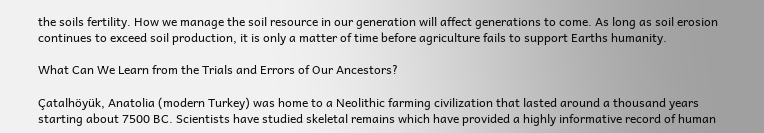the soils fertility. How we manage the soil resource in our generation will affect generations to come. As long as soil erosion continues to exceed soil production, it is only a matter of time before agriculture fails to support Earths humanity.

What Can We Learn from the Trials and Errors of Our Ancestors?

Çatalhöyük, Anatolia (modern Turkey) was home to a Neolithic farming civilization that lasted around a thousand years starting about 7500 BC. Scientists have studied skeletal remains which have provided a highly informative record of human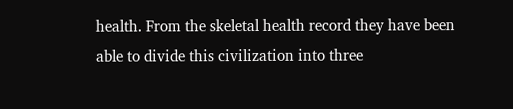health. From the skeletal health record they have been able to divide this civilization into three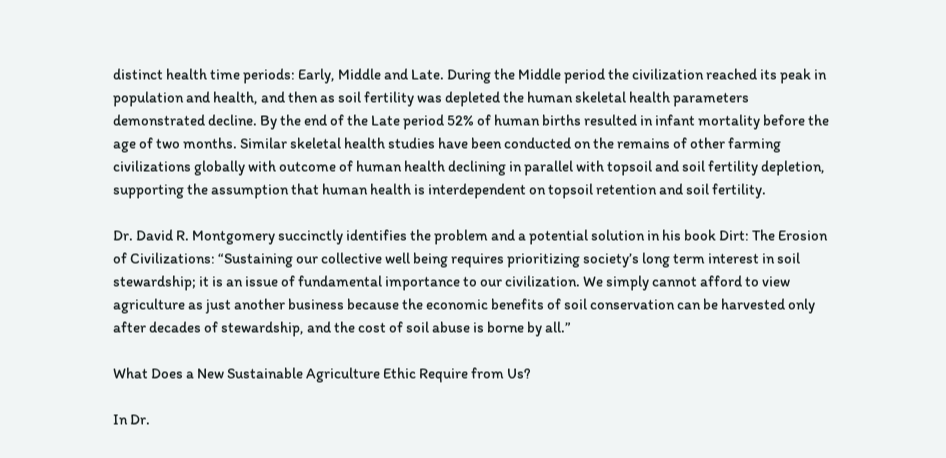distinct health time periods: Early, Middle and Late. During the Middle period the civilization reached its peak in population and health, and then as soil fertility was depleted the human skeletal health parameters demonstrated decline. By the end of the Late period 52% of human births resulted in infant mortality before the age of two months. Similar skeletal health studies have been conducted on the remains of other farming civilizations globally with outcome of human health declining in parallel with topsoil and soil fertility depletion, supporting the assumption that human health is interdependent on topsoil retention and soil fertility.

Dr. David R. Montgomery succinctly identifies the problem and a potential solution in his book Dirt: The Erosion of Civilizations: “Sustaining our collective well being requires prioritizing society’s long term interest in soil stewardship; it is an issue of fundamental importance to our civilization. We simply cannot afford to view agriculture as just another business because the economic benefits of soil conservation can be harvested only after decades of stewardship, and the cost of soil abuse is borne by all.”

What Does a New Sustainable Agriculture Ethic Require from Us?

In Dr.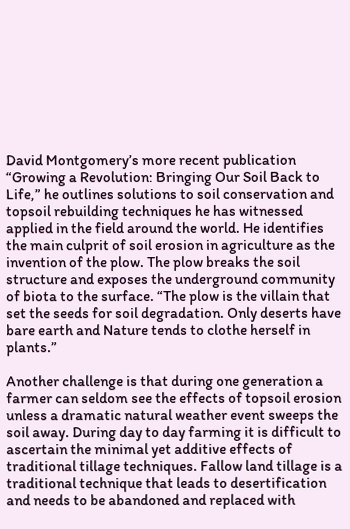David Montgomery’s more recent publication “Growing a Revolution: Bringing Our Soil Back to Life,” he outlines solutions to soil conservation and topsoil rebuilding techniques he has witnessed applied in the field around the world. He identifies the main culprit of soil erosion in agriculture as the invention of the plow. The plow breaks the soil structure and exposes the underground community of biota to the surface. “The plow is the villain that set the seeds for soil degradation. Only deserts have bare earth and Nature tends to clothe herself in plants.”

Another challenge is that during one generation a farmer can seldom see the effects of topsoil erosion unless a dramatic natural weather event sweeps the soil away. During day to day farming it is difficult to ascertain the minimal yet additive effects of traditional tillage techniques. Fallow land tillage is a traditional technique that leads to desertification and needs to be abandoned and replaced with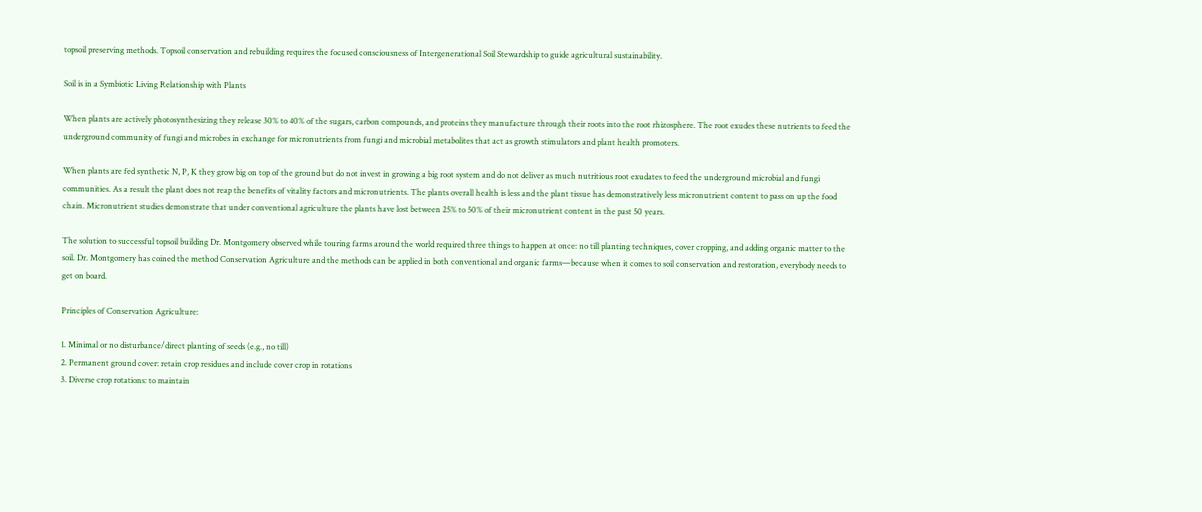topsoil preserving methods. Topsoil conservation and rebuilding requires the focused consciousness of Intergenerational Soil Stewardship to guide agricultural sustainability.

Soil is in a Symbiotic Living Relationship with Plants

When plants are actively photosynthesizing they release 30% to 40% of the sugars, carbon compounds, and proteins they manufacture through their roots into the root rhizosphere. The root exudes these nutrients to feed the underground community of fungi and microbes in exchange for micronutrients from fungi and microbial metabolites that act as growth stimulators and plant health promoters.

When plants are fed synthetic N, P, K they grow big on top of the ground but do not invest in growing a big root system and do not deliver as much nutritious root exudates to feed the underground microbial and fungi communities. As a result the plant does not reap the benefits of vitality factors and micronutrients. The plants overall health is less and the plant tissue has demonstratively less micronutrient content to pass on up the food chain. Micronutrient studies demonstrate that under conventional agriculture the plants have lost between 25% to 50% of their micronutrient content in the past 50 years.

The solution to successful topsoil building Dr. Montgomery observed while touring farms around the world required three things to happen at once: no till planting techniques, cover cropping, and adding organic matter to the soil. Dr. Montgomery has coined the method Conservation Agriculture and the methods can be applied in both conventional and organic farms—because when it comes to soil conservation and restoration, everybody needs to get on board.

Principles of Conservation Agriculture:

1. Minimal or no disturbance/direct planting of seeds (e.g., no till)
2. Permanent ground cover: retain crop residues and include cover crop in rotations
3. Diverse crop rotations: to maintain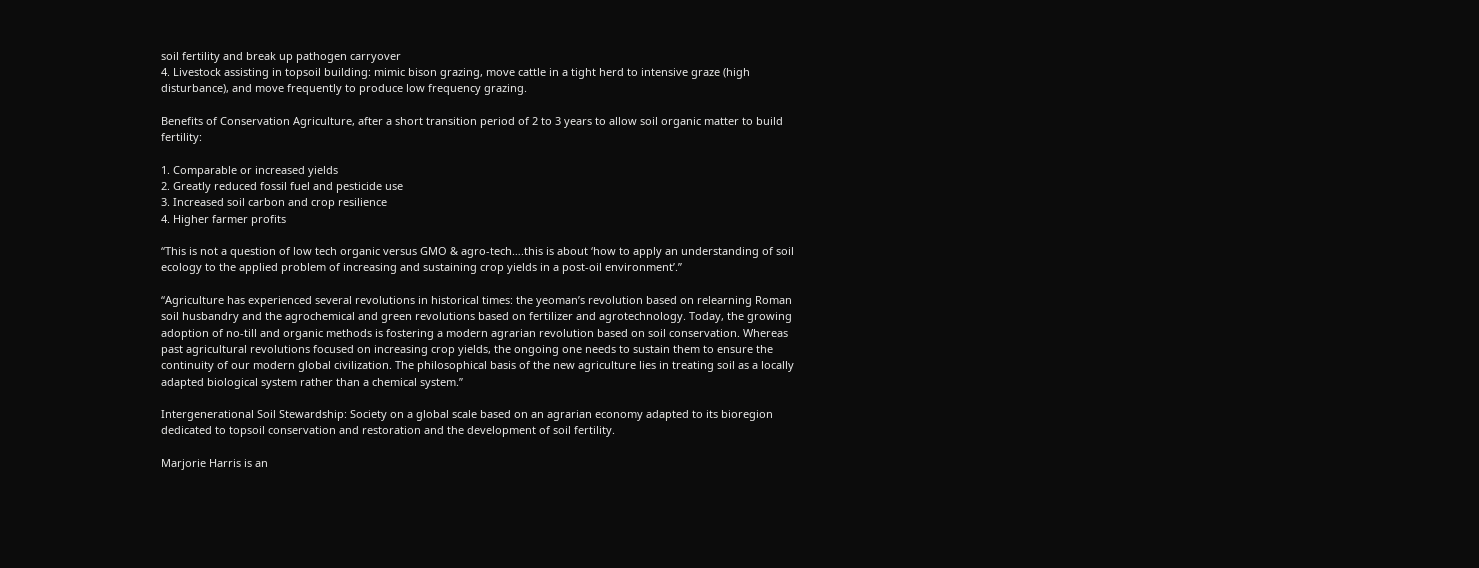soil fertility and break up pathogen carryover
4. Livestock assisting in topsoil building: mimic bison grazing, move cattle in a tight herd to intensive graze (high disturbance), and move frequently to produce low frequency grazing.

Benefits of Conservation Agriculture, after a short transition period of 2 to 3 years to allow soil organic matter to build fertility:

1. Comparable or increased yields
2. Greatly reduced fossil fuel and pesticide use
3. Increased soil carbon and crop resilience
4. Higher farmer profits

“This is not a question of low tech organic versus GMO & agro-tech….this is about ‘how to apply an understanding of soil ecology to the applied problem of increasing and sustaining crop yields in a post-oil environment’.”

“Agriculture has experienced several revolutions in historical times: the yeoman’s revolution based on relearning Roman soil husbandry and the agrochemical and green revolutions based on fertilizer and agrotechnology. Today, the growing adoption of no-till and organic methods is fostering a modern agrarian revolution based on soil conservation. Whereas past agricultural revolutions focused on increasing crop yields, the ongoing one needs to sustain them to ensure the continuity of our modern global civilization. The philosophical basis of the new agriculture lies in treating soil as a locally adapted biological system rather than a chemical system.”

Intergenerational Soil Stewardship: Society on a global scale based on an agrarian economy adapted to its bioregion dedicated to topsoil conservation and restoration and the development of soil fertility.

Marjorie Harris is an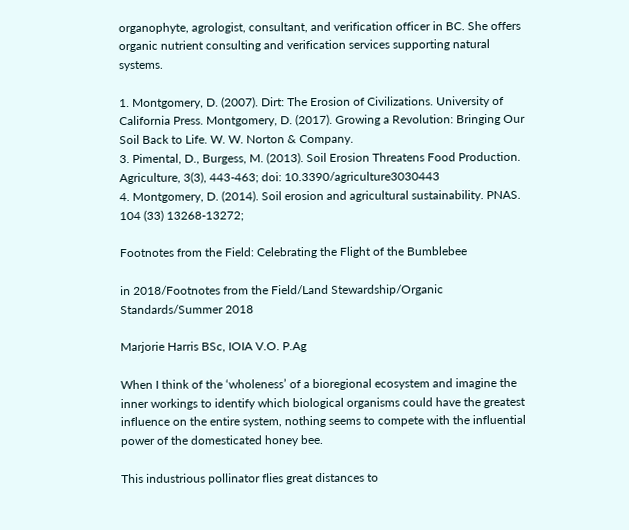organophyte, agrologist, consultant, and verification officer in BC. She offers organic nutrient consulting and verification services supporting natural systems.

1. Montgomery, D. (2007). Dirt: The Erosion of Civilizations. University of California Press. Montgomery, D. (2017). Growing a Revolution: Bringing Our Soil Back to Life. W. W. Norton & Company.
3. Pimental, D., Burgess, M. (2013). Soil Erosion Threatens Food Production. Agriculture, 3(3), 443-463; doi: 10.3390/agriculture3030443
4. Montgomery, D. (2014). Soil erosion and agricultural sustainability. PNAS. 104 (33) 13268-13272;

Footnotes from the Field: Celebrating the Flight of the Bumblebee

in 2018/Footnotes from the Field/Land Stewardship/Organic Standards/Summer 2018

Marjorie Harris BSc, IOIA V.O. P.Ag

When I think of the ‘wholeness’ of a bioregional ecosystem and imagine the inner workings to identify which biological organisms could have the greatest influence on the entire system, nothing seems to compete with the influential power of the domesticated honey bee.

This industrious pollinator flies great distances to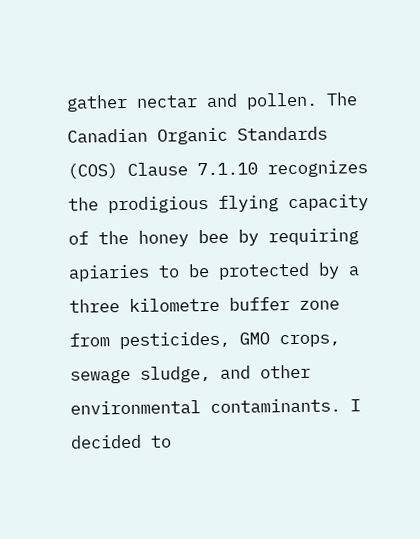gather nectar and pollen. The Canadian Organic Standards (COS) Clause 7.1.10 recognizes the prodigious flying capacity of the honey bee by requiring apiaries to be protected by a three kilometre buffer zone from pesticides, GMO crops, sewage sludge, and other environmental contaminants. I decided to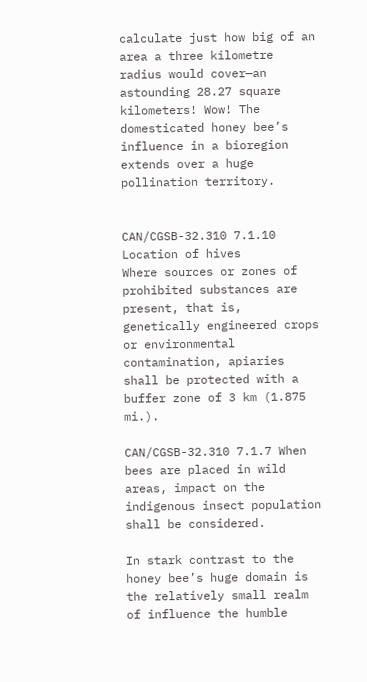calculate just how big of an area a three kilometre radius would cover—an astounding 28.27 square kilometers! Wow! The domesticated honey bee’s influence in a bioregion extends over a huge pollination territory.


CAN/CGSB-32.310 7.1.10 Location of hives
Where sources or zones of prohibited substances are present, that is, genetically engineered crops or environmental contamination, apiaries shall be protected with a buffer zone of 3 km (1.875 mi.).

CAN/CGSB-32.310 7.1.7 When bees are placed in wild areas, impact on the indigenous insect population shall be considered.

In stark contrast to the honey bee’s huge domain is the relatively small realm of influence the humble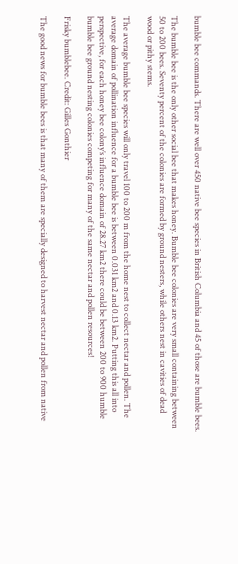bumble bee commands. There are well over 450 native bee species in British Columbia and 45 of those are bumble bees.

The bumble bee is the only other social bee that makes honey. Bumble bee colonies are very small containing between 50 to 200 bees. Seventy percent of the colonies are formed by ground nesters, while others nest in cavities of dead wood or pithy stems.

The average bumble bee species will only travel 100 to 200 m from the home nest to collect nectar and pollen. The average domain of pollination influence for a bumble bee is between 0.031 km2 and 0.13 km2. Putting this all into perspective, for each honey bee colony’s influence domain of 28.27 km2 there could be between 200 to 900 humble bumble bee ground nesting colonies competing for many of the same nectar and pollen resources!

Frisky bumblebee. Credit: Gilles Gonthier

The good news for bumble bees is that many of them are specially designed to harvest nectar and pollen from native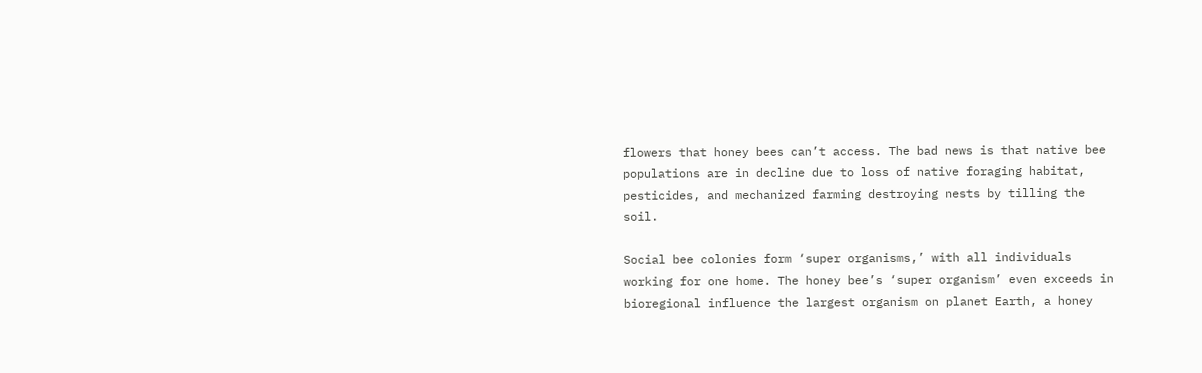flowers that honey bees can’t access. The bad news is that native bee populations are in decline due to loss of native foraging habitat, pesticides, and mechanized farming destroying nests by tilling the soil.

Social bee colonies form ‘super organisms,’ with all individuals working for one home. The honey bee’s ‘super organism’ even exceeds in bioregional influence the largest organism on planet Earth, a honey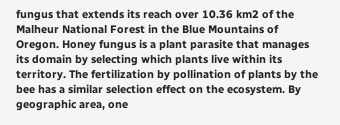fungus that extends its reach over 10.36 km2 of the Malheur National Forest in the Blue Mountains of Oregon. Honey fungus is a plant parasite that manages its domain by selecting which plants live within its territory. The fertilization by pollination of plants by the bee has a similar selection effect on the ecosystem. By geographic area, one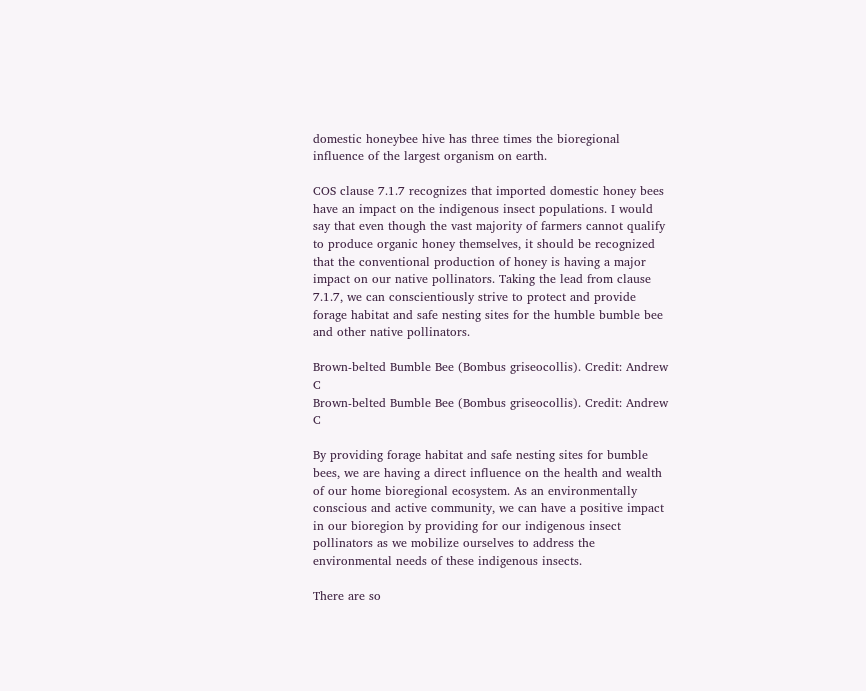domestic honeybee hive has three times the bioregional influence of the largest organism on earth.

COS clause 7.1.7 recognizes that imported domestic honey bees have an impact on the indigenous insect populations. I would say that even though the vast majority of farmers cannot qualify to produce organic honey themselves, it should be recognized that the conventional production of honey is having a major impact on our native pollinators. Taking the lead from clause 7.1.7, we can conscientiously strive to protect and provide forage habitat and safe nesting sites for the humble bumble bee and other native pollinators.

Brown-belted Bumble Bee (Bombus griseocollis). Credit: Andrew C
Brown-belted Bumble Bee (Bombus griseocollis). Credit: Andrew C

By providing forage habitat and safe nesting sites for bumble bees, we are having a direct influence on the health and wealth of our home bioregional ecosystem. As an environmentally conscious and active community, we can have a positive impact in our bioregion by providing for our indigenous insect pollinators as we mobilize ourselves to address the environmental needs of these indigenous insects.

There are so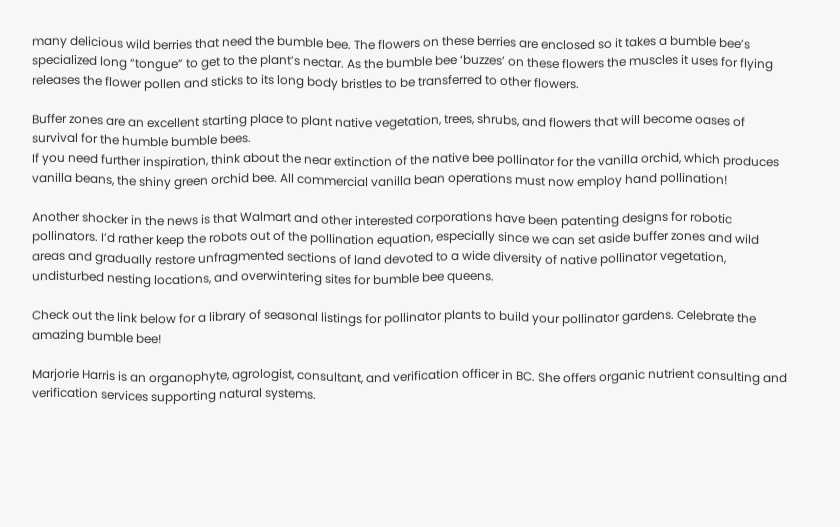many delicious wild berries that need the bumble bee. The flowers on these berries are enclosed so it takes a bumble bee’s specialized long “tongue” to get to the plant’s nectar. As the bumble bee ‘buzzes’ on these flowers the muscles it uses for flying releases the flower pollen and sticks to its long body bristles to be transferred to other flowers.

Buffer zones are an excellent starting place to plant native vegetation, trees, shrubs, and flowers that will become oases of survival for the humble bumble bees.
If you need further inspiration, think about the near extinction of the native bee pollinator for the vanilla orchid, which produces vanilla beans, the shiny green orchid bee. All commercial vanilla bean operations must now employ hand pollination!

Another shocker in the news is that Walmart and other interested corporations have been patenting designs for robotic pollinators. I’d rather keep the robots out of the pollination equation, especially since we can set aside buffer zones and wild areas and gradually restore unfragmented sections of land devoted to a wide diversity of native pollinator vegetation, undisturbed nesting locations, and overwintering sites for bumble bee queens.

Check out the link below for a library of seasonal listings for pollinator plants to build your pollinator gardens. Celebrate the amazing bumble bee!

Marjorie Harris is an organophyte, agrologist, consultant, and verification officer in BC. She offers organic nutrient consulting and verification services supporting natural systems.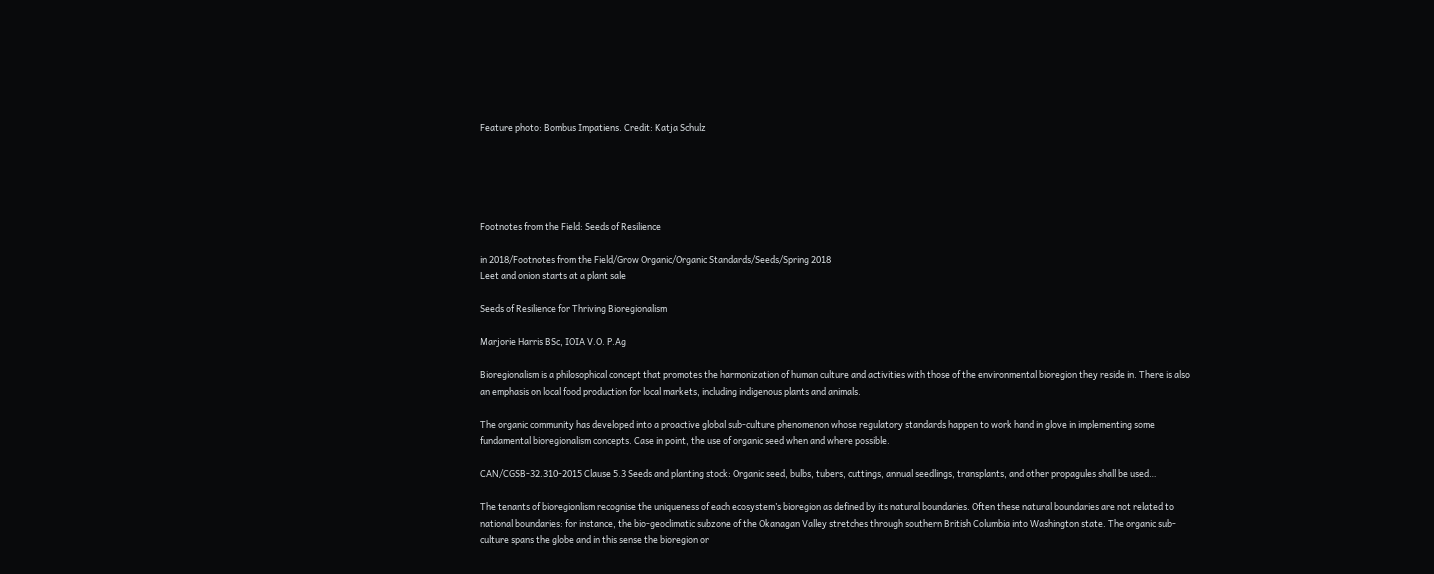Feature photo: Bombus Impatiens. Credit: Katja Schulz





Footnotes from the Field: Seeds of Resilience

in 2018/Footnotes from the Field/Grow Organic/Organic Standards/Seeds/Spring 2018
Leet and onion starts at a plant sale

Seeds of Resilience for Thriving Bioregionalism

Marjorie Harris BSc, IOIA V.O. P.Ag

Bioregionalism is a philosophical concept that promotes the harmonization of human culture and activities with those of the environmental bioregion they reside in. There is also an emphasis on local food production for local markets, including indigenous plants and animals.

The organic community has developed into a proactive global sub-culture phenomenon whose regulatory standards happen to work hand in glove in implementing some fundamental bioregionalism concepts. Case in point, the use of organic seed when and where possible.

CAN/CGSB-32.310-2015 Clause 5.3 Seeds and planting stock: Organic seed, bulbs, tubers, cuttings, annual seedlings, transplants, and other propagules shall be used…

The tenants of bioregionlism recognise the uniqueness of each ecosystem’s bioregion as defined by its natural boundaries. Often these natural boundaries are not related to national boundaries: for instance, the bio-geoclimatic subzone of the Okanagan Valley stretches through southern British Columbia into Washington state. The organic sub-culture spans the globe and in this sense the bioregion or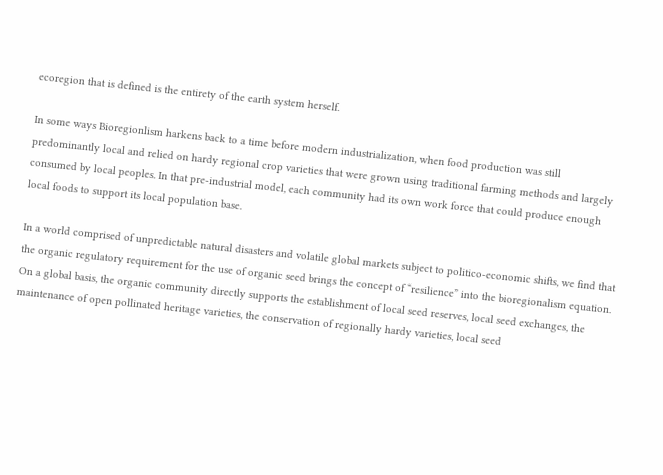ecoregion that is defined is the entirety of the earth system herself.

In some ways Bioregionlism harkens back to a time before modern industrialization, when food production was still predominantly local and relied on hardy regional crop varieties that were grown using traditional farming methods and largely consumed by local peoples. In that pre-industrial model, each community had its own work force that could produce enough local foods to support its local population base.

In a world comprised of unpredictable natural disasters and volatile global markets subject to politico-economic shifts, we find that the organic regulatory requirement for the use of organic seed brings the concept of “resilience” into the bioregionalism equation. On a global basis, the organic community directly supports the establishment of local seed reserves, local seed exchanges, the maintenance of open pollinated heritage varieties, the conservation of regionally hardy varieties, local seed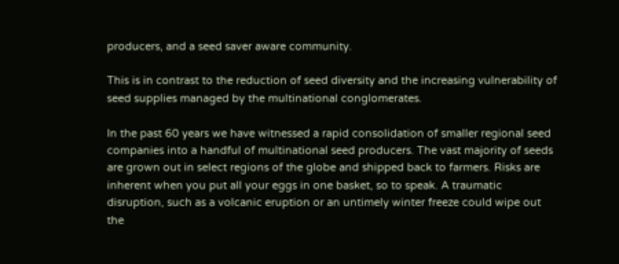producers, and a seed saver aware community.

This is in contrast to the reduction of seed diversity and the increasing vulnerability of seed supplies managed by the multinational conglomerates.

In the past 60 years we have witnessed a rapid consolidation of smaller regional seed companies into a handful of multinational seed producers. The vast majority of seeds are grown out in select regions of the globe and shipped back to farmers. Risks are inherent when you put all your eggs in one basket, so to speak. A traumatic disruption, such as a volcanic eruption or an untimely winter freeze could wipe out the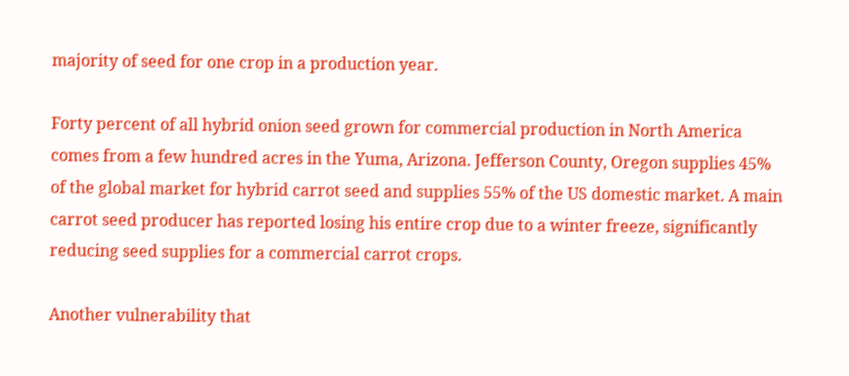majority of seed for one crop in a production year.

Forty percent of all hybrid onion seed grown for commercial production in North America comes from a few hundred acres in the Yuma, Arizona. Jefferson County, Oregon supplies 45% of the global market for hybrid carrot seed and supplies 55% of the US domestic market. A main carrot seed producer has reported losing his entire crop due to a winter freeze, significantly reducing seed supplies for a commercial carrot crops.

Another vulnerability that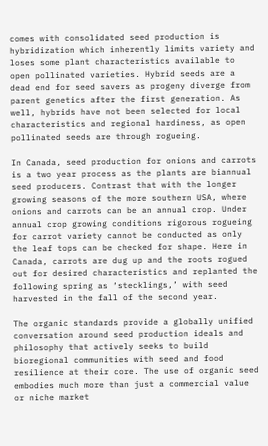comes with consolidated seed production is hybridization which inherently limits variety and loses some plant characteristics available to open pollinated varieties. Hybrid seeds are a dead end for seed savers as progeny diverge from parent genetics after the first generation. As well, hybrids have not been selected for local characteristics and regional hardiness, as open pollinated seeds are through rogueing.

In Canada, seed production for onions and carrots is a two year process as the plants are biannual seed producers. Contrast that with the longer growing seasons of the more southern USA, where onions and carrots can be an annual crop. Under annual crop growing conditions rigorous rogueing for carrot variety cannot be conducted as only the leaf tops can be checked for shape. Here in Canada, carrots are dug up and the roots rogued out for desired characteristics and replanted the following spring as ‘stecklings,’ with seed harvested in the fall of the second year.

The organic standards provide a globally unified conversation around seed production ideals and philosophy that actively seeks to build bioregional communities with seed and food resilience at their core. The use of organic seed embodies much more than just a commercial value or niche market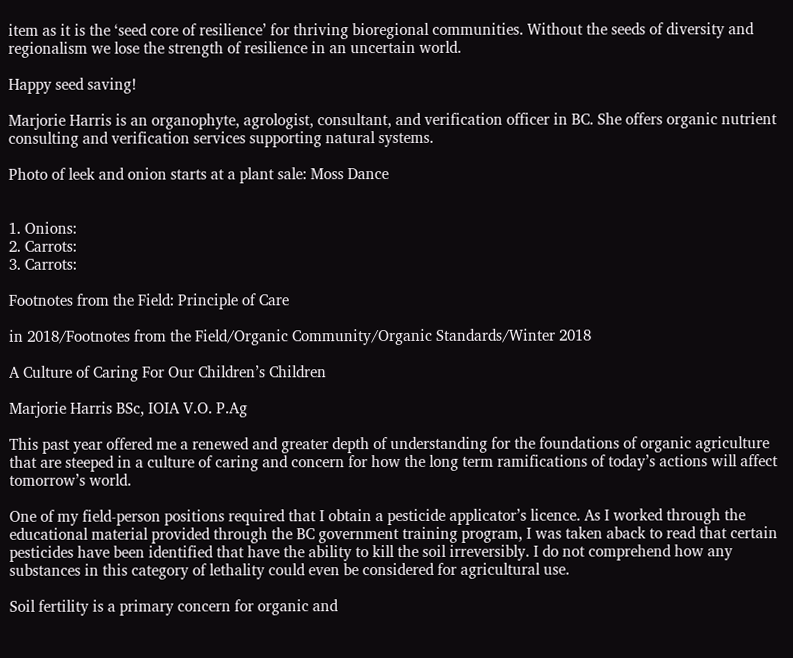item as it is the ‘seed core of resilience’ for thriving bioregional communities. Without the seeds of diversity and regionalism we lose the strength of resilience in an uncertain world.

Happy seed saving!

Marjorie Harris is an organophyte, agrologist, consultant, and verification officer in BC. She offers organic nutrient consulting and verification services supporting natural systems.

Photo of leek and onion starts at a plant sale: Moss Dance


1. Onions:
2. Carrots:
3. Carrots:

Footnotes from the Field: Principle of Care

in 2018/Footnotes from the Field/Organic Community/Organic Standards/Winter 2018

A Culture of Caring For Our Children’s Children

Marjorie Harris BSc, IOIA V.O. P.Ag

This past year offered me a renewed and greater depth of understanding for the foundations of organic agriculture that are steeped in a culture of caring and concern for how the long term ramifications of today’s actions will affect tomorrow’s world.

One of my field-person positions required that I obtain a pesticide applicator’s licence. As I worked through the educational material provided through the BC government training program, I was taken aback to read that certain pesticides have been identified that have the ability to kill the soil irreversibly. I do not comprehend how any substances in this category of lethality could even be considered for agricultural use.

Soil fertility is a primary concern for organic and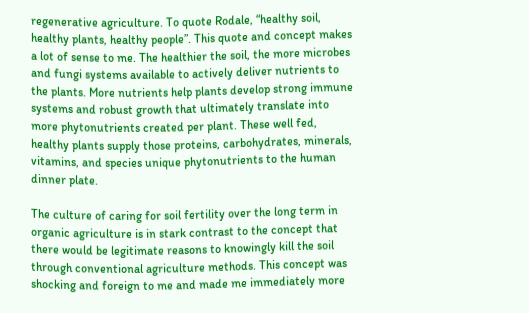regenerative agriculture. To quote Rodale, “healthy soil, healthy plants, healthy people”. This quote and concept makes a lot of sense to me. The healthier the soil, the more microbes and fungi systems available to actively deliver nutrients to the plants. More nutrients help plants develop strong immune systems and robust growth that ultimately translate into more phytonutrients created per plant. These well fed, healthy plants supply those proteins, carbohydrates, minerals, vitamins, and species unique phytonutrients to the human dinner plate.

The culture of caring for soil fertility over the long term in organic agriculture is in stark contrast to the concept that there would be legitimate reasons to knowingly kill the soil through conventional agriculture methods. This concept was shocking and foreign to me and made me immediately more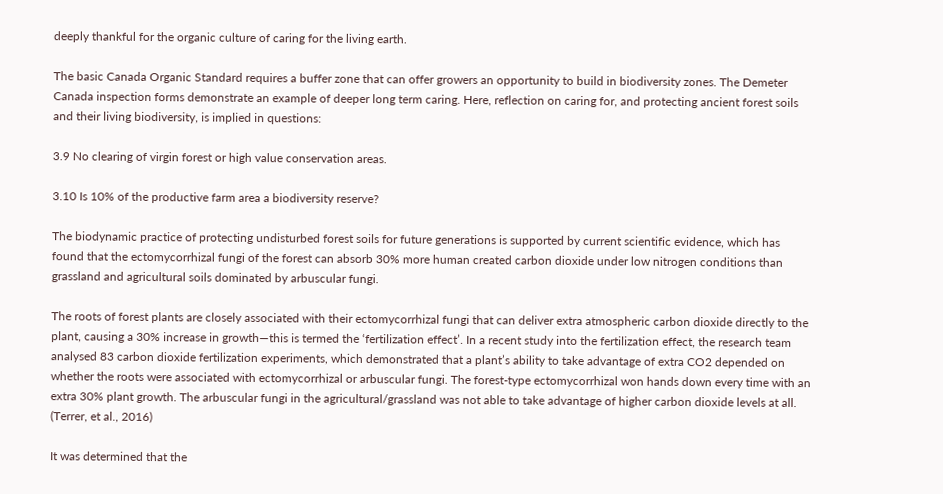deeply thankful for the organic culture of caring for the living earth.

The basic Canada Organic Standard requires a buffer zone that can offer growers an opportunity to build in biodiversity zones. The Demeter Canada inspection forms demonstrate an example of deeper long term caring. Here, reflection on caring for, and protecting ancient forest soils and their living biodiversity, is implied in questions:

3.9 No clearing of virgin forest or high value conservation areas.

3.10 Is 10% of the productive farm area a biodiversity reserve?

The biodynamic practice of protecting undisturbed forest soils for future generations is supported by current scientific evidence, which has found that the ectomycorrhizal fungi of the forest can absorb 30% more human created carbon dioxide under low nitrogen conditions than grassland and agricultural soils dominated by arbuscular fungi.

The roots of forest plants are closely associated with their ectomycorrhizal fungi that can deliver extra atmospheric carbon dioxide directly to the plant, causing a 30% increase in growth—this is termed the ‘fertilization effect’. In a recent study into the fertilization effect, the research team analysed 83 carbon dioxide fertilization experiments, which demonstrated that a plant’s ability to take advantage of extra CO2 depended on whether the roots were associated with ectomycorrhizal or arbuscular fungi. The forest-type ectomycorrhizal won hands down every time with an extra 30% plant growth. The arbuscular fungi in the agricultural/grassland was not able to take advantage of higher carbon dioxide levels at all. (Terrer, et al., 2016)

It was determined that the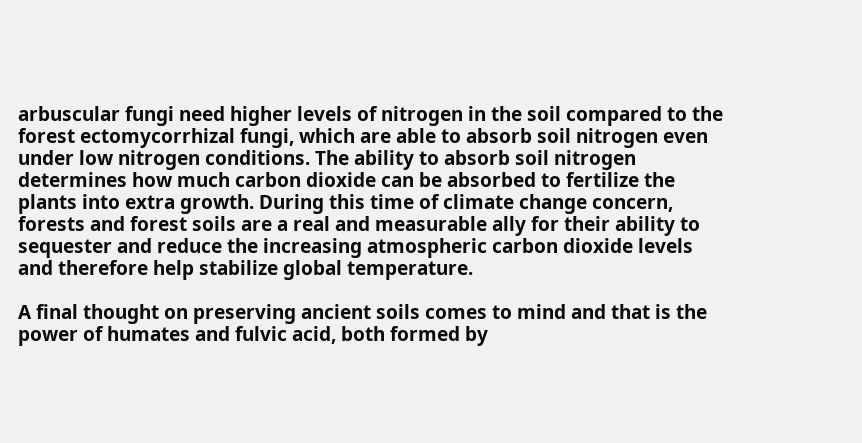arbuscular fungi need higher levels of nitrogen in the soil compared to the forest ectomycorrhizal fungi, which are able to absorb soil nitrogen even under low nitrogen conditions. The ability to absorb soil nitrogen determines how much carbon dioxide can be absorbed to fertilize the plants into extra growth. During this time of climate change concern, forests and forest soils are a real and measurable ally for their ability to sequester and reduce the increasing atmospheric carbon dioxide levels and therefore help stabilize global temperature.

A final thought on preserving ancient soils comes to mind and that is the power of humates and fulvic acid, both formed by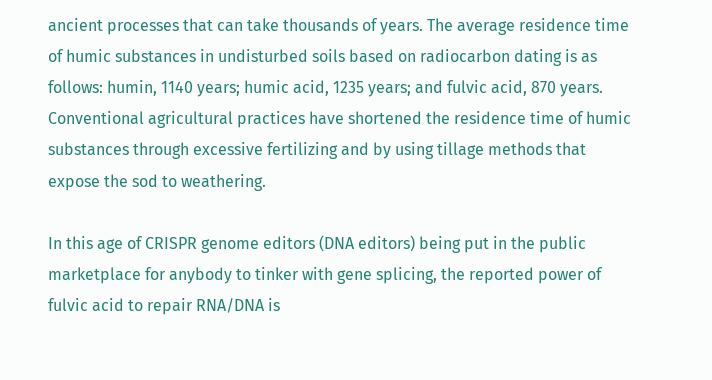ancient processes that can take thousands of years. The average residence time of humic substances in undisturbed soils based on radiocarbon dating is as follows: humin, 1140 years; humic acid, 1235 years; and fulvic acid, 870 years. Conventional agricultural practices have shortened the residence time of humic substances through excessive fertilizing and by using tillage methods that expose the sod to weathering.

In this age of CRISPR genome editors (DNA editors) being put in the public marketplace for anybody to tinker with gene splicing, the reported power of fulvic acid to repair RNA/DNA is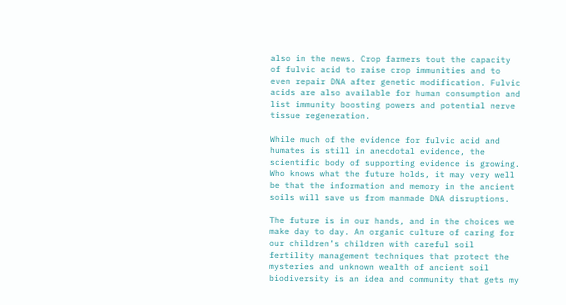also in the news. Crop farmers tout the capacity of fulvic acid to raise crop immunities and to even repair DNA after genetic modification. Fulvic acids are also available for human consumption and list immunity boosting powers and potential nerve tissue regeneration.

While much of the evidence for fulvic acid and humates is still in anecdotal evidence, the scientific body of supporting evidence is growing. Who knows what the future holds, it may very well be that the information and memory in the ancient soils will save us from manmade DNA disruptions.

The future is in our hands, and in the choices we make day to day. An organic culture of caring for our children’s children with careful soil fertility management techniques that protect the mysteries and unknown wealth of ancient soil biodiversity is an idea and community that gets my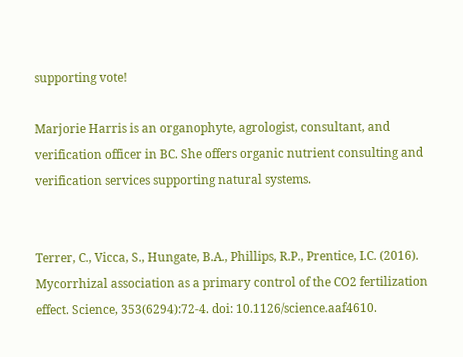supporting vote!

Marjorie Harris is an organophyte, agrologist, consultant, and verification officer in BC. She offers organic nutrient consulting and verification services supporting natural systems.


Terrer, C., Vicca, S., Hungate, B.A., Phillips, R.P., Prentice, I.C. (2016). Mycorrhizal association as a primary control of the CO2 fertilization effect. Science, 353(6294):72-4. doi: 10.1126/science.aaf4610.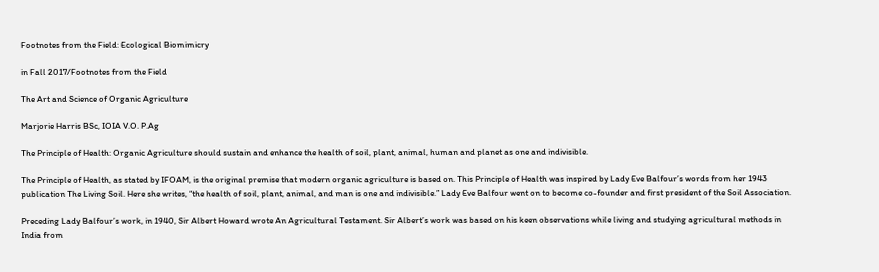Footnotes from the Field: Ecological Biomimicry

in Fall 2017/Footnotes from the Field

The Art and Science of Organic Agriculture

Marjorie Harris BSc, IOIA V.O. P.Ag

The Principle of Health: Organic Agriculture should sustain and enhance the health of soil, plant, animal, human and planet as one and indivisible.

The Principle of Health, as stated by IFOAM, is the original premise that modern organic agriculture is based on. This Principle of Health was inspired by Lady Eve Balfour’s words from her 1943 publication The Living Soil. Here she writes, “the health of soil, plant, animal, and man is one and indivisible.” Lady Eve Balfour went on to become co-founder and first president of the Soil Association.

Preceding Lady Balfour’s work, in 1940, Sir Albert Howard wrote An Agricultural Testament. Sir Albert’s work was based on his keen observations while living and studying agricultural methods in India from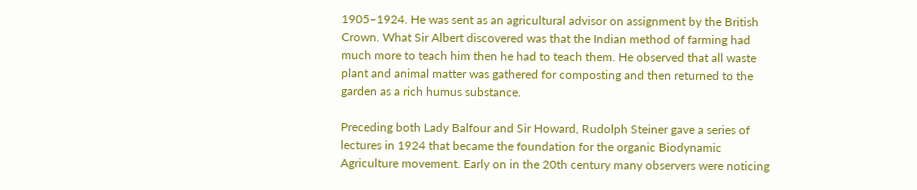1905–1924. He was sent as an agricultural advisor on assignment by the British Crown. What Sir Albert discovered was that the Indian method of farming had much more to teach him then he had to teach them. He observed that all waste plant and animal matter was gathered for composting and then returned to the garden as a rich humus substance.

Preceding both Lady Balfour and Sir Howard, Rudolph Steiner gave a series of lectures in 1924 that became the foundation for the organic Biodynamic Agriculture movement. Early on in the 20th century many observers were noticing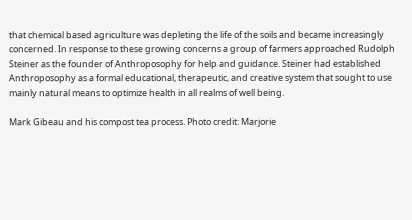that chemical based agriculture was depleting the life of the soils and became increasingly concerned. In response to these growing concerns a group of farmers approached Rudolph Steiner as the founder of Anthroposophy for help and guidance. Steiner had established Anthroposophy as a formal educational, therapeutic, and creative system that sought to use mainly natural means to optimize health in all realms of well being.

Mark Gibeau and his compost tea process. Photo credit: Marjorie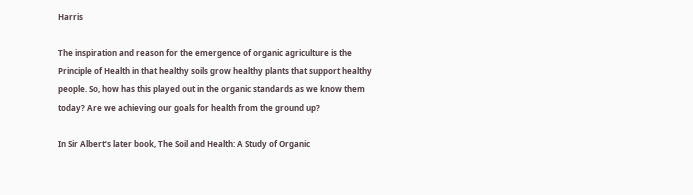Harris

The inspiration and reason for the emergence of organic agriculture is the Principle of Health in that healthy soils grow healthy plants that support healthy people. So, how has this played out in the organic standards as we know them today? Are we achieving our goals for health from the ground up?

In Sir Albert’s later book, The Soil and Health: A Study of Organic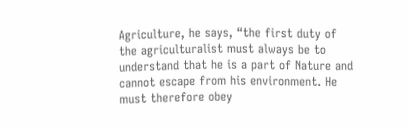Agriculture, he says, “the first duty of the agriculturalist must always be to understand that he is a part of Nature and cannot escape from his environment. He must therefore obey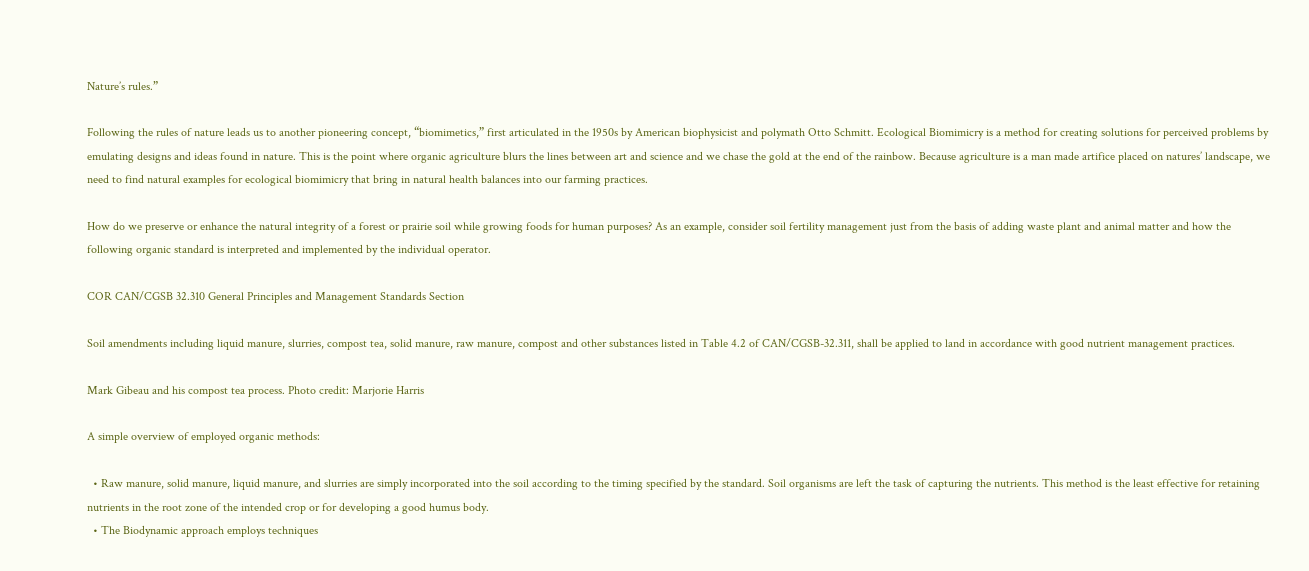Nature’s rules.”

Following the rules of nature leads us to another pioneering concept, “biomimetics,” first articulated in the 1950s by American biophysicist and polymath Otto Schmitt. Ecological Biomimicry is a method for creating solutions for perceived problems by emulating designs and ideas found in nature. This is the point where organic agriculture blurs the lines between art and science and we chase the gold at the end of the rainbow. Because agriculture is a man made artifice placed on natures’ landscape, we need to find natural examples for ecological biomimicry that bring in natural health balances into our farming practices.

How do we preserve or enhance the natural integrity of a forest or prairie soil while growing foods for human purposes? As an example, consider soil fertility management just from the basis of adding waste plant and animal matter and how the following organic standard is interpreted and implemented by the individual operator.

COR CAN/CGSB 32.310 General Principles and Management Standards Section

Soil amendments including liquid manure, slurries, compost tea, solid manure, raw manure, compost and other substances listed in Table 4.2 of CAN/CGSB-32.311, shall be applied to land in accordance with good nutrient management practices.

Mark Gibeau and his compost tea process. Photo credit: Marjorie Harris

A simple overview of employed organic methods:

  • Raw manure, solid manure, liquid manure, and slurries are simply incorporated into the soil according to the timing specified by the standard. Soil organisms are left the task of capturing the nutrients. This method is the least effective for retaining nutrients in the root zone of the intended crop or for developing a good humus body.
  • The Biodynamic approach employs techniques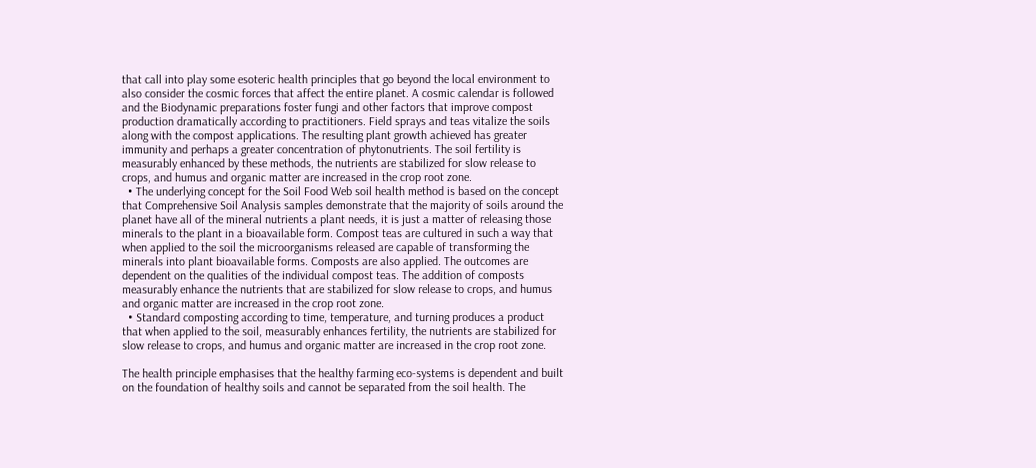that call into play some esoteric health principles that go beyond the local environment to also consider the cosmic forces that affect the entire planet. A cosmic calendar is followed and the Biodynamic preparations foster fungi and other factors that improve compost production dramatically according to practitioners. Field sprays and teas vitalize the soils along with the compost applications. The resulting plant growth achieved has greater immunity and perhaps a greater concentration of phytonutrients. The soil fertility is measurably enhanced by these methods, the nutrients are stabilized for slow release to crops, and humus and organic matter are increased in the crop root zone.
  • The underlying concept for the Soil Food Web soil health method is based on the concept that Comprehensive Soil Analysis samples demonstrate that the majority of soils around the planet have all of the mineral nutrients a plant needs, it is just a matter of releasing those minerals to the plant in a bioavailable form. Compost teas are cultured in such a way that when applied to the soil the microorganisms released are capable of transforming the minerals into plant bioavailable forms. Composts are also applied. The outcomes are dependent on the qualities of the individual compost teas. The addition of composts measurably enhance the nutrients that are stabilized for slow release to crops, and humus and organic matter are increased in the crop root zone.
  • Standard composting according to time, temperature, and turning produces a product that when applied to the soil, measurably enhances fertility, the nutrients are stabilized for slow release to crops, and humus and organic matter are increased in the crop root zone.

The health principle emphasises that the healthy farming eco-systems is dependent and built on the foundation of healthy soils and cannot be separated from the soil health. The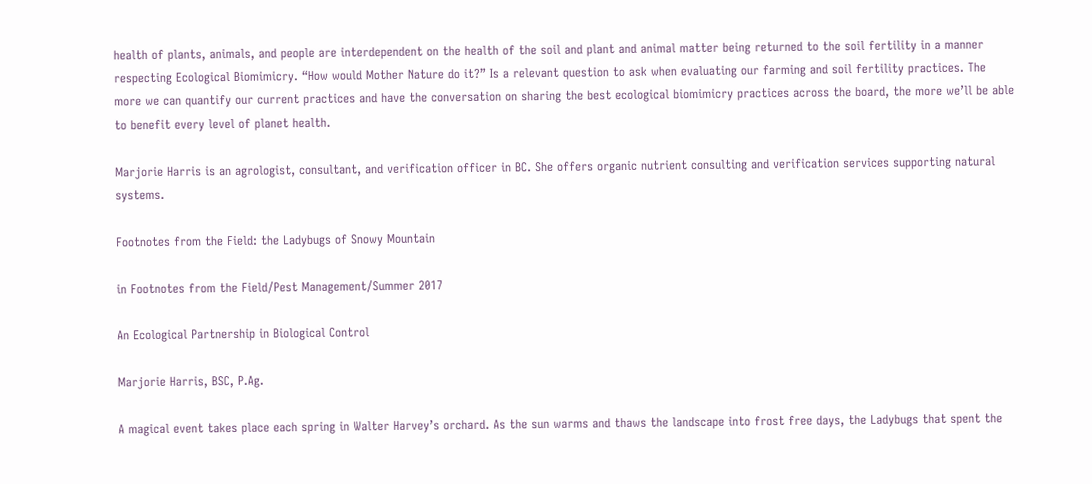health of plants, animals, and people are interdependent on the health of the soil and plant and animal matter being returned to the soil fertility in a manner respecting Ecological Biomimicry. “How would Mother Nature do it?” Is a relevant question to ask when evaluating our farming and soil fertility practices. The more we can quantify our current practices and have the conversation on sharing the best ecological biomimicry practices across the board, the more we’ll be able to benefit every level of planet health.

Marjorie Harris is an agrologist, consultant, and verification officer in BC. She offers organic nutrient consulting and verification services supporting natural systems.

Footnotes from the Field: the Ladybugs of Snowy Mountain

in Footnotes from the Field/Pest Management/Summer 2017

An Ecological Partnership in Biological Control

Marjorie Harris, BSC, P.Ag.

A magical event takes place each spring in Walter Harvey’s orchard. As the sun warms and thaws the landscape into frost free days, the Ladybugs that spent the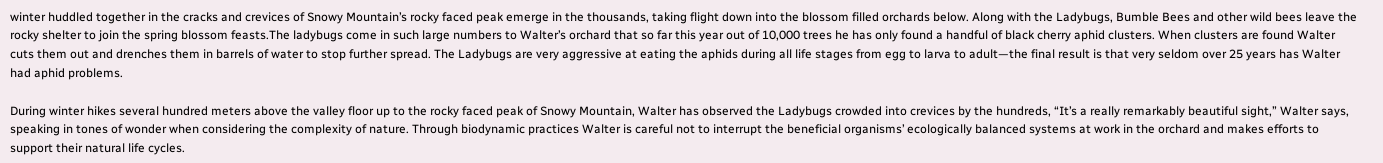winter huddled together in the cracks and crevices of Snowy Mountain’s rocky faced peak emerge in the thousands, taking flight down into the blossom filled orchards below. Along with the Ladybugs, Bumble Bees and other wild bees leave the rocky shelter to join the spring blossom feasts.The ladybugs come in such large numbers to Walter’s orchard that so far this year out of 10,000 trees he has only found a handful of black cherry aphid clusters. When clusters are found Walter cuts them out and drenches them in barrels of water to stop further spread. The Ladybugs are very aggressive at eating the aphids during all life stages from egg to larva to adult—the final result is that very seldom over 25 years has Walter had aphid problems.

During winter hikes several hundred meters above the valley floor up to the rocky faced peak of Snowy Mountain, Walter has observed the Ladybugs crowded into crevices by the hundreds, “It’s a really remarkably beautiful sight,” Walter says, speaking in tones of wonder when considering the complexity of nature. Through biodynamic practices Walter is careful not to interrupt the beneficial organisms’ ecologically balanced systems at work in the orchard and makes efforts to support their natural life cycles.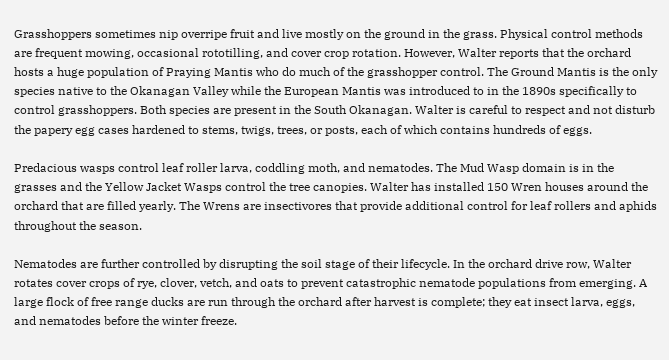Grasshoppers sometimes nip overripe fruit and live mostly on the ground in the grass. Physical control methods are frequent mowing, occasional rototilling, and cover crop rotation. However, Walter reports that the orchard hosts a huge population of Praying Mantis who do much of the grasshopper control. The Ground Mantis is the only species native to the Okanagan Valley while the European Mantis was introduced to in the 1890s specifically to control grasshoppers. Both species are present in the South Okanagan. Walter is careful to respect and not disturb the papery egg cases hardened to stems, twigs, trees, or posts, each of which contains hundreds of eggs.

Predacious wasps control leaf roller larva, coddling moth, and nematodes. The Mud Wasp domain is in the grasses and the Yellow Jacket Wasps control the tree canopies. Walter has installed 150 Wren houses around the orchard that are filled yearly. The Wrens are insectivores that provide additional control for leaf rollers and aphids throughout the season.

Nematodes are further controlled by disrupting the soil stage of their lifecycle. In the orchard drive row, Walter rotates cover crops of rye, clover, vetch, and oats to prevent catastrophic nematode populations from emerging. A large flock of free range ducks are run through the orchard after harvest is complete; they eat insect larva, eggs, and nematodes before the winter freeze.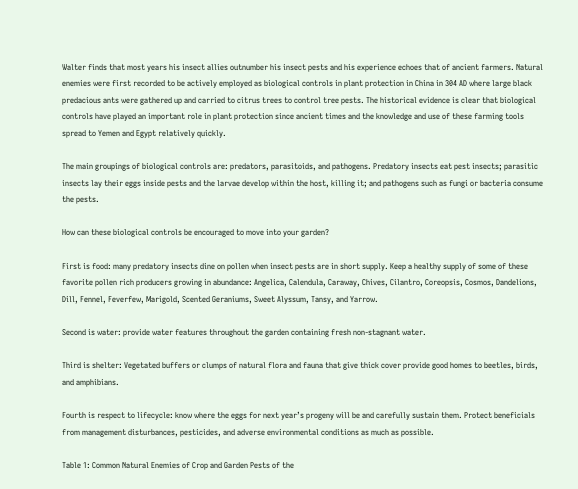Walter finds that most years his insect allies outnumber his insect pests and his experience echoes that of ancient farmers. Natural enemies were first recorded to be actively employed as biological controls in plant protection in China in 304 AD where large black predacious ants were gathered up and carried to citrus trees to control tree pests. The historical evidence is clear that biological controls have played an important role in plant protection since ancient times and the knowledge and use of these farming tools spread to Yemen and Egypt relatively quickly.

The main groupings of biological controls are: predators, parasitoids, and pathogens. Predatory insects eat pest insects; parasitic insects lay their eggs inside pests and the larvae develop within the host, killing it; and pathogens such as fungi or bacteria consume the pests.

How can these biological controls be encouraged to move into your garden?

First is food: many predatory insects dine on pollen when insect pests are in short supply. Keep a healthy supply of some of these favorite pollen rich producers growing in abundance: Angelica, Calendula, Caraway, Chives, Cilantro, Coreopsis, Cosmos, Dandelions, Dill, Fennel, Feverfew, Marigold, Scented Geraniums, Sweet Alyssum, Tansy, and Yarrow.

Second is water: provide water features throughout the garden containing fresh non-stagnant water.

Third is shelter: Vegetated buffers or clumps of natural flora and fauna that give thick cover provide good homes to beetles, birds, and amphibians.

Fourth is respect to lifecycle: know where the eggs for next year’s progeny will be and carefully sustain them. Protect beneficials from management disturbances, pesticides, and adverse environmental conditions as much as possible.

Table 1: Common Natural Enemies of Crop and Garden Pests of the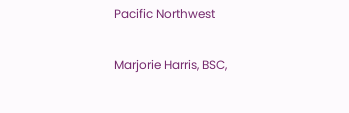Pacific Northwest

Marjorie Harris, BSC,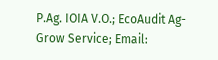P.Ag. IOIA V.O.; EcoAudit Ag-Grow Service; Email: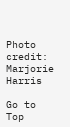Photo credit: Marjorie Harris

Go to Top